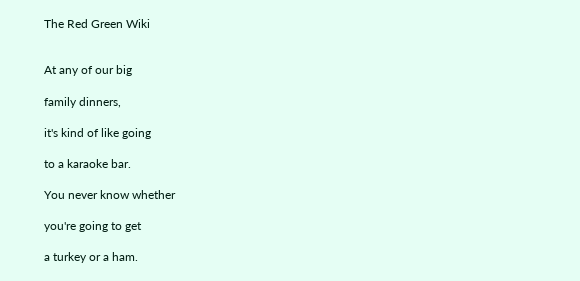The Red Green Wiki


At any of our big

family dinners,

it's kind of like going

to a karaoke bar.

You never know whether

you're going to get

a turkey or a ham.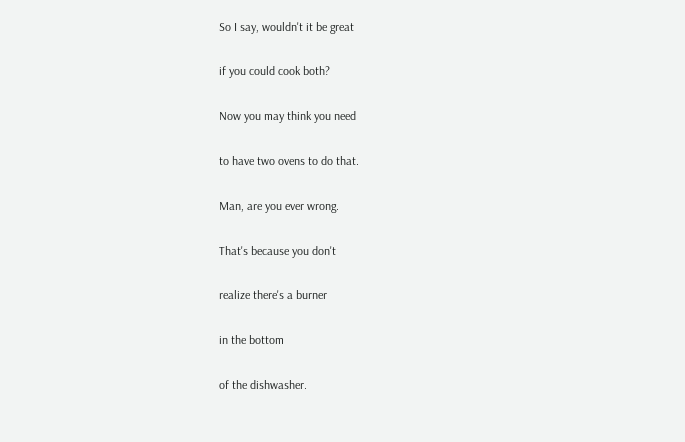So I say, wouldn't it be great

if you could cook both?

Now you may think you need

to have two ovens to do that.

Man, are you ever wrong.

That's because you don't

realize there's a burner

in the bottom

of the dishwasher.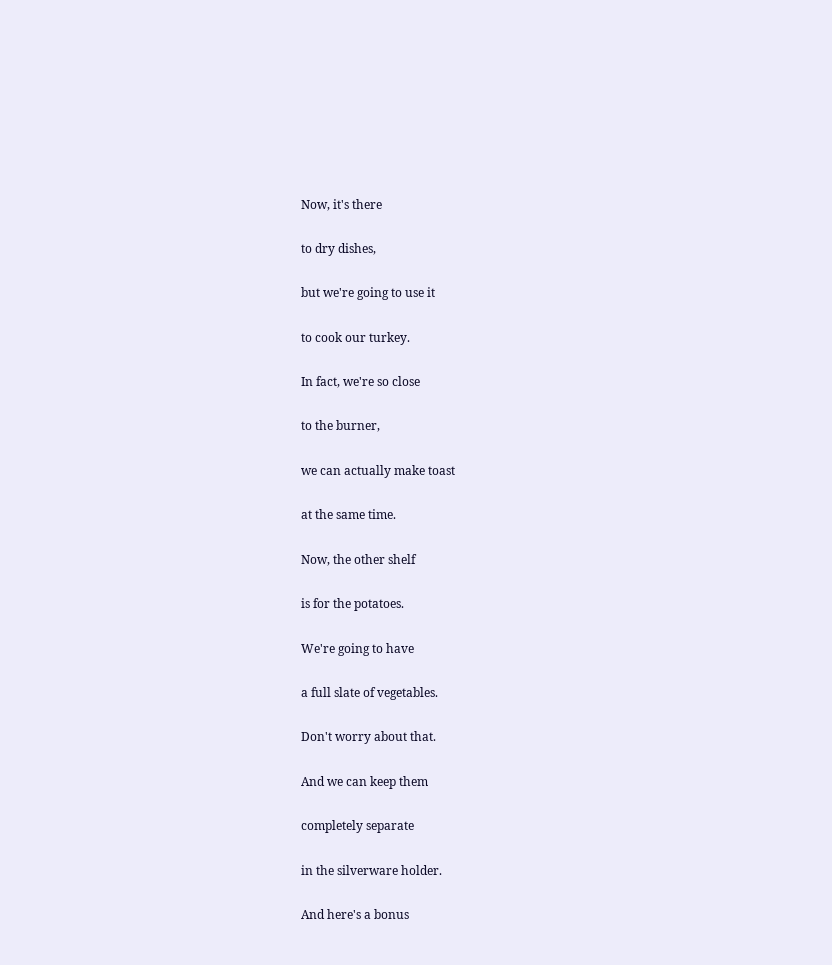Now, it's there

to dry dishes,

but we're going to use it

to cook our turkey.

In fact, we're so close

to the burner,

we can actually make toast

at the same time.

Now, the other shelf

is for the potatoes.

We're going to have

a full slate of vegetables.

Don't worry about that.

And we can keep them

completely separate

in the silverware holder.

And here's a bonus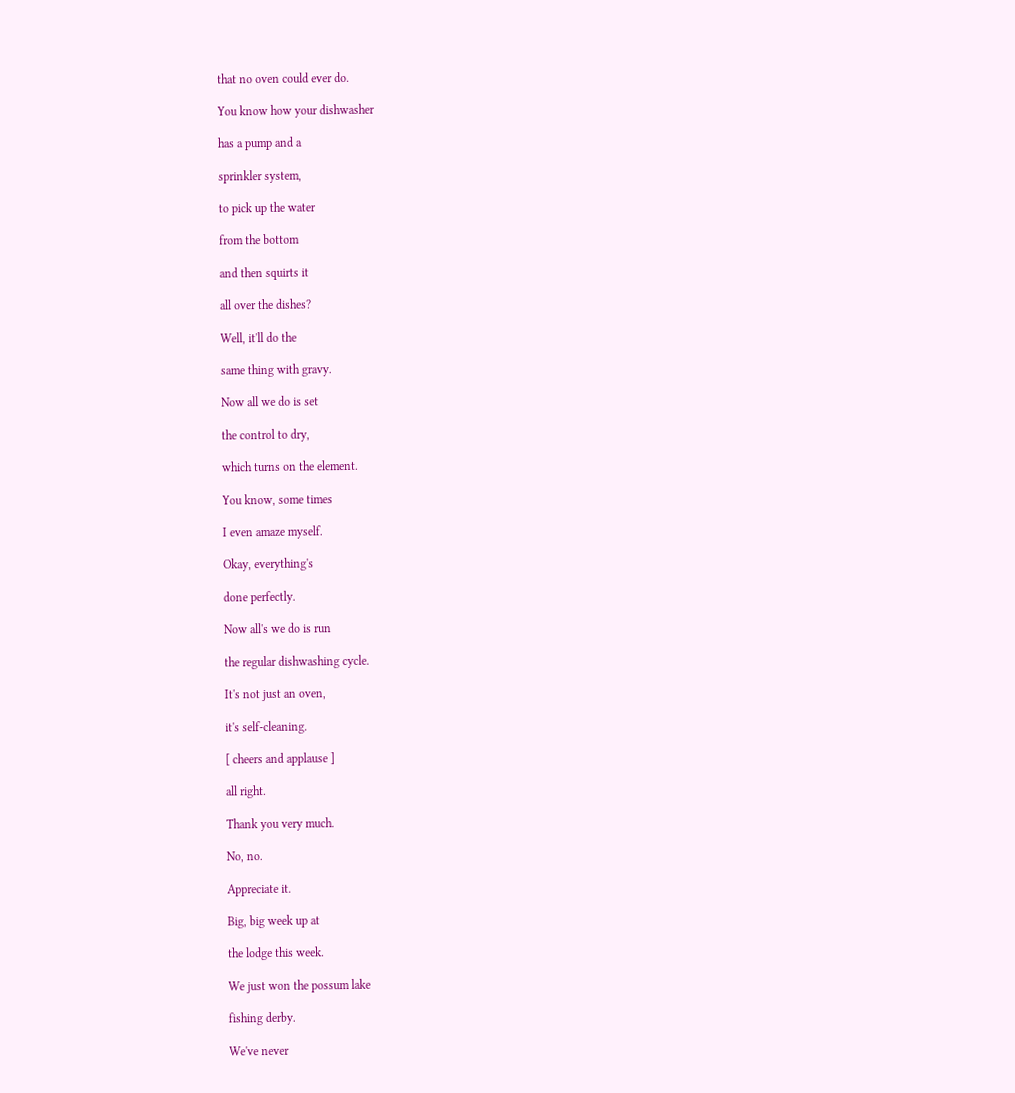that no oven could ever do.

You know how your dishwasher

has a pump and a

sprinkler system,

to pick up the water

from the bottom

and then squirts it

all over the dishes?

Well, it'll do the

same thing with gravy.

Now all we do is set

the control to dry,

which turns on the element.

You know, some times

I even amaze myself.

Okay, everything's

done perfectly.

Now all's we do is run

the regular dishwashing cycle.

It's not just an oven,

it's self-cleaning.

[ cheers and applause ]

all right.

Thank you very much.

No, no.

Appreciate it.

Big, big week up at

the lodge this week.

We just won the possum lake

fishing derby.

We've never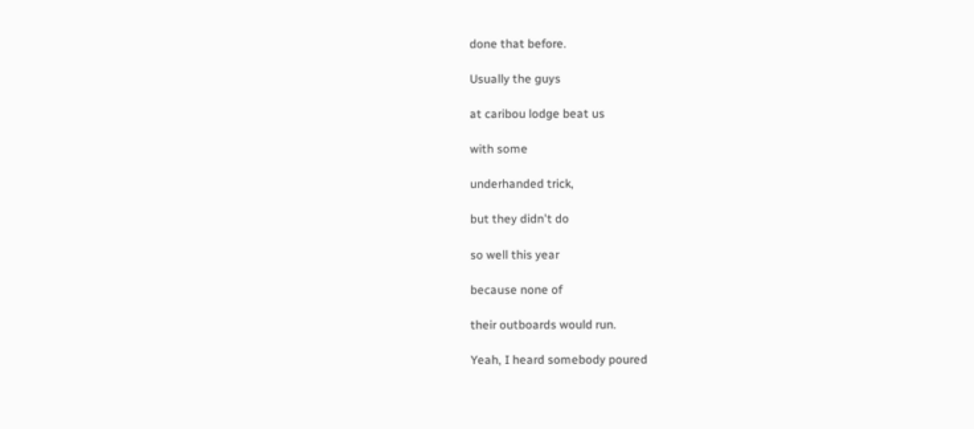done that before.

Usually the guys

at caribou lodge beat us

with some

underhanded trick,

but they didn't do

so well this year

because none of

their outboards would run.

Yeah, I heard somebody poured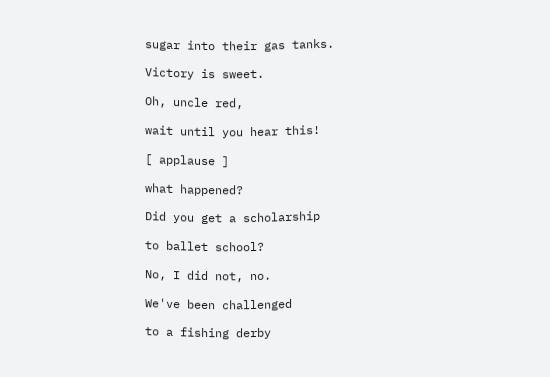sugar into their gas tanks.

Victory is sweet.

Oh, uncle red,

wait until you hear this!

[ applause ]

what happened?

Did you get a scholarship

to ballet school?

No, I did not, no.

We've been challenged

to a fishing derby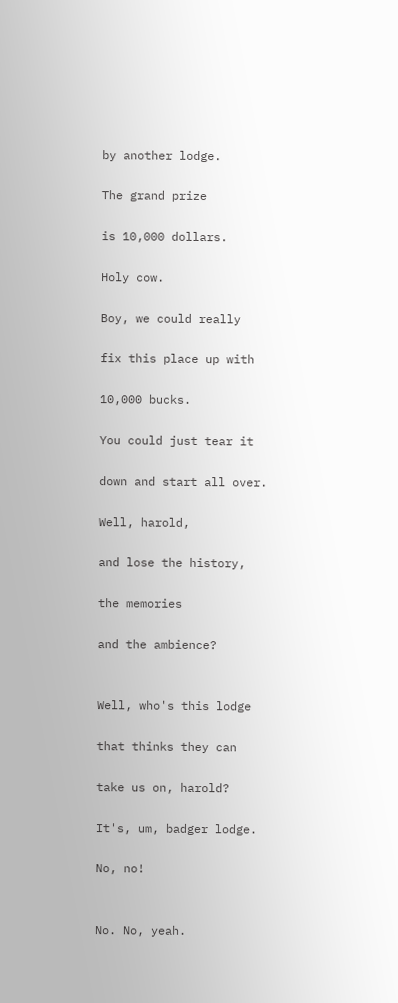by another lodge.

The grand prize

is 10,000 dollars.

Holy cow.

Boy, we could really

fix this place up with

10,000 bucks.

You could just tear it

down and start all over.

Well, harold,

and lose the history,

the memories

and the ambience?


Well, who's this lodge

that thinks they can

take us on, harold?

It's, um, badger lodge.

No, no!


No. No, yeah.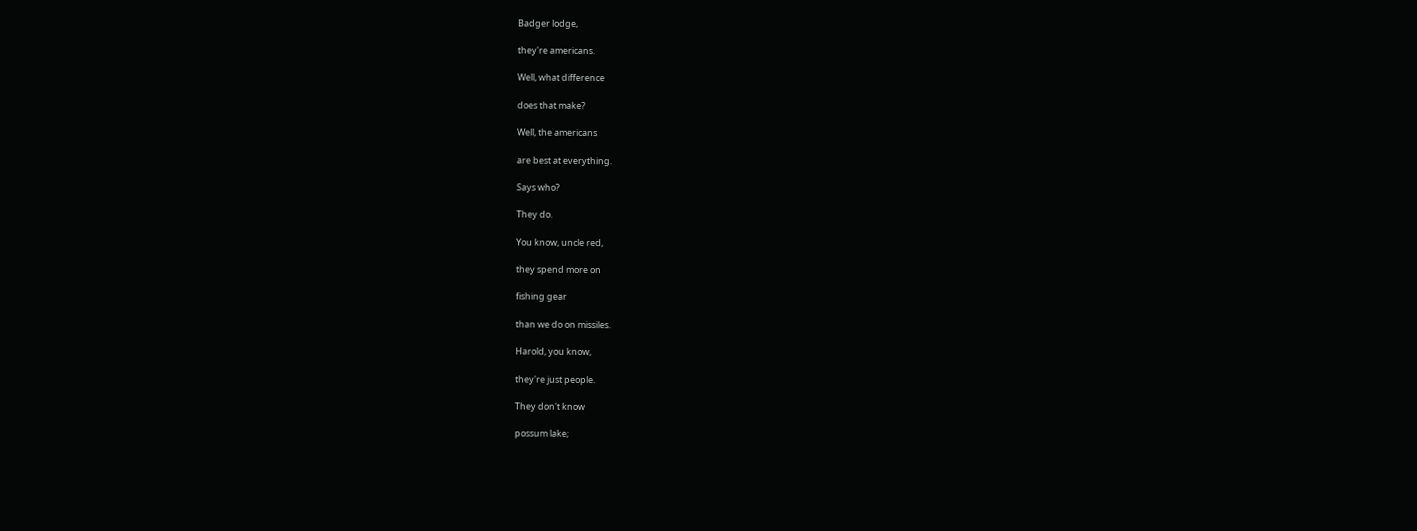Badger lodge,

they're americans.

Well, what difference

does that make?

Well, the americans

are best at everything.

Says who?

They do.

You know, uncle red,

they spend more on

fishing gear

than we do on missiles.

Harold, you know,

they're just people.

They don't know

possum lake;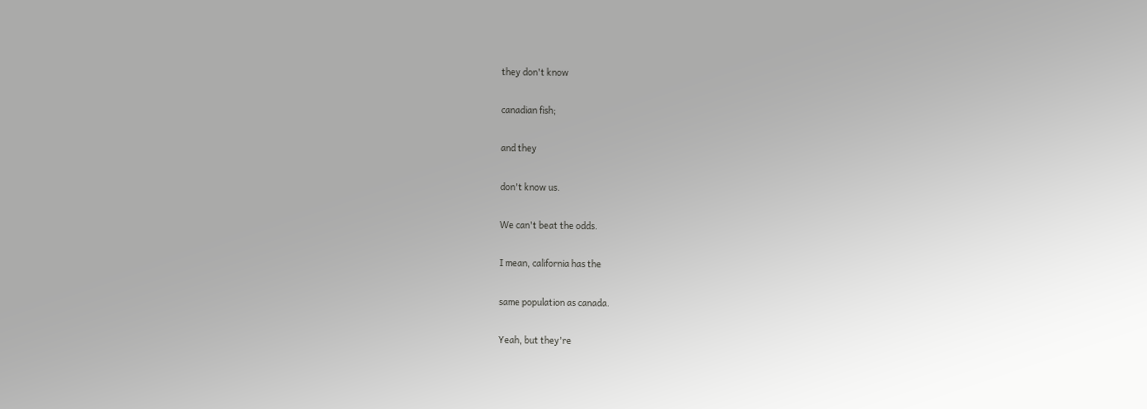they don't know

canadian fish;

and they

don't know us.

We can't beat the odds.

I mean, california has the

same population as canada.

Yeah, but they're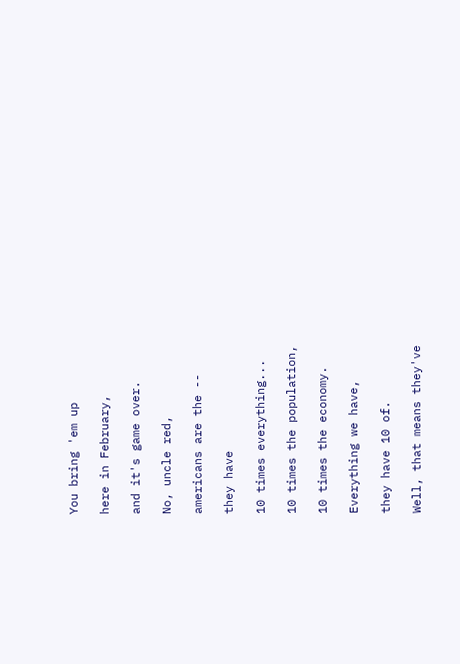You bring 'em up

here in February,

and it's game over.

No, uncle red,

americans are the --

they have

10 times everything...

10 times the population,

10 times the economy.

Everything we have,

they have 10 of.

Well, that means they've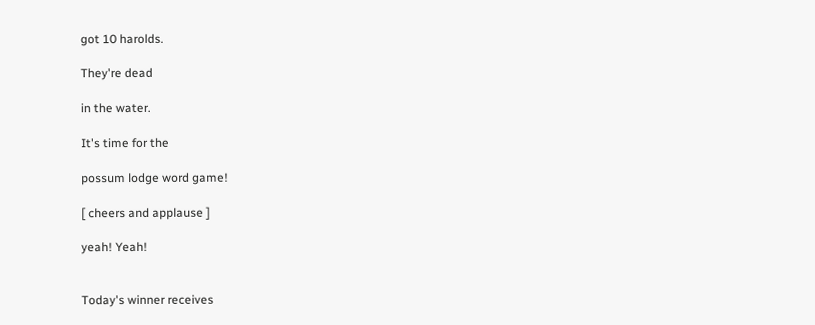got 10 harolds.

They're dead

in the water.

It's time for the

possum lodge word game!

[ cheers and applause ]

yeah! Yeah!


Today's winner receives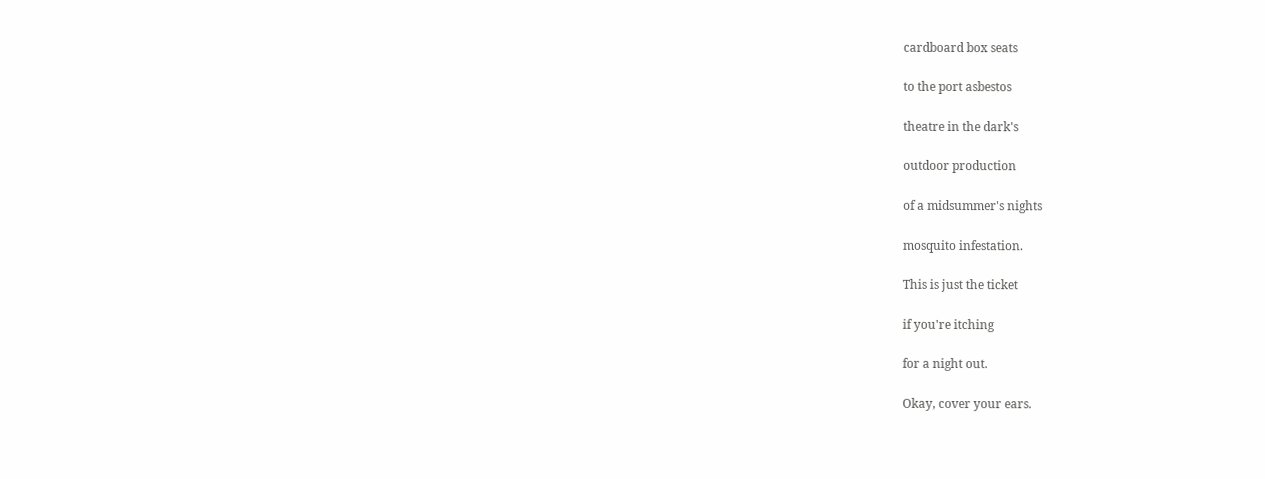cardboard box seats

to the port asbestos

theatre in the dark's

outdoor production

of a midsummer's nights

mosquito infestation.

This is just the ticket

if you're itching

for a night out.

Okay, cover your ears.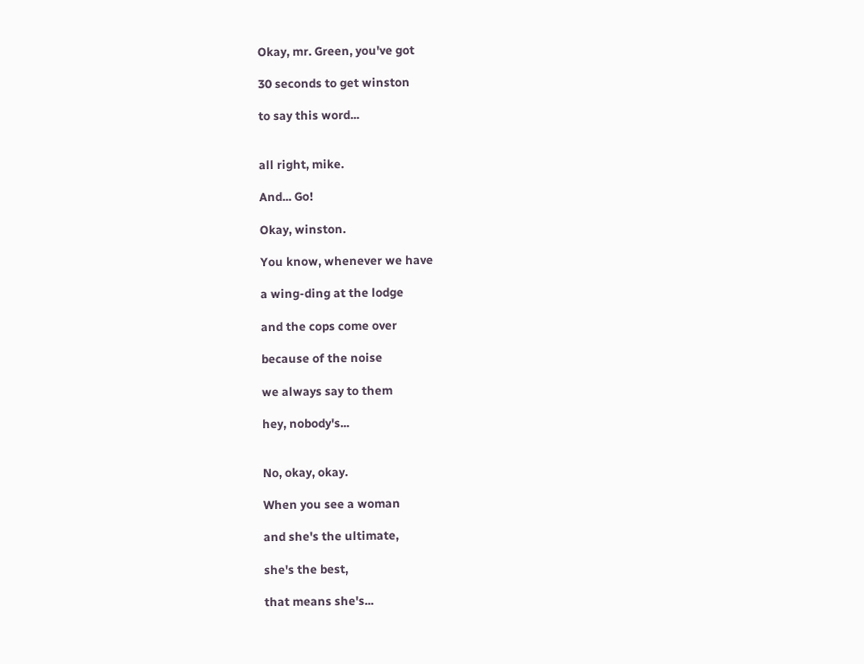Okay, mr. Green, you've got

30 seconds to get winston

to say this word...


all right, mike.

And... Go!

Okay, winston.

You know, whenever we have

a wing-ding at the lodge

and the cops come over

because of the noise

we always say to them

hey, nobody's...


No, okay, okay.

When you see a woman

and she's the ultimate,

she's the best,

that means she's...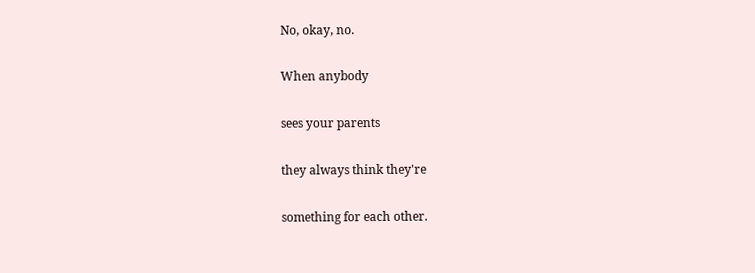No, okay, no.

When anybody

sees your parents

they always think they're

something for each other.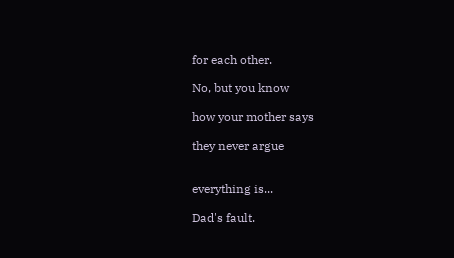for each other.

No, but you know

how your mother says

they never argue


everything is...

Dad's fault.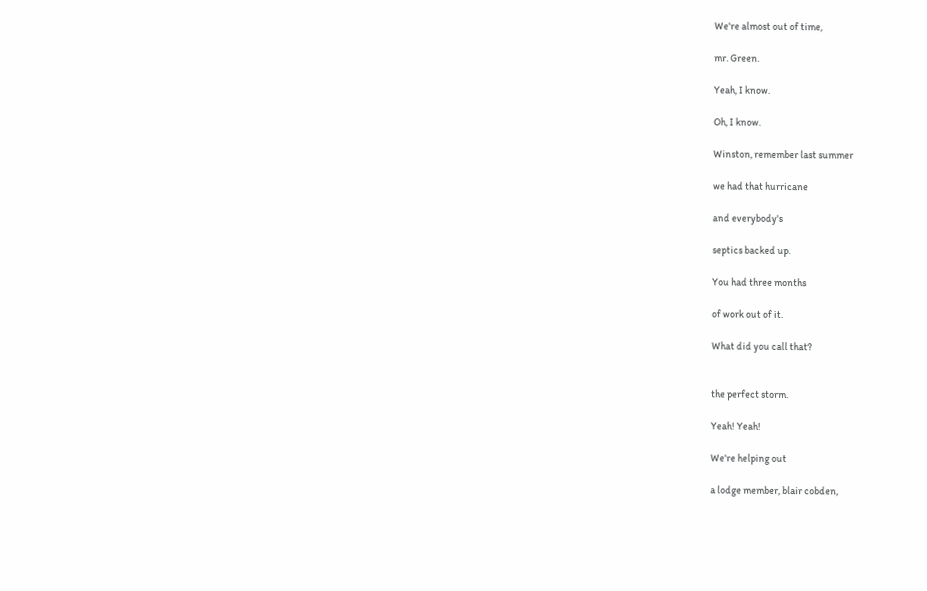We're almost out of time,

mr. Green.

Yeah, I know.

Oh, I know.

Winston, remember last summer

we had that hurricane

and everybody's

septics backed up.

You had three months

of work out of it.

What did you call that?


the perfect storm.

Yeah! Yeah!

We're helping out

a lodge member, blair cobden,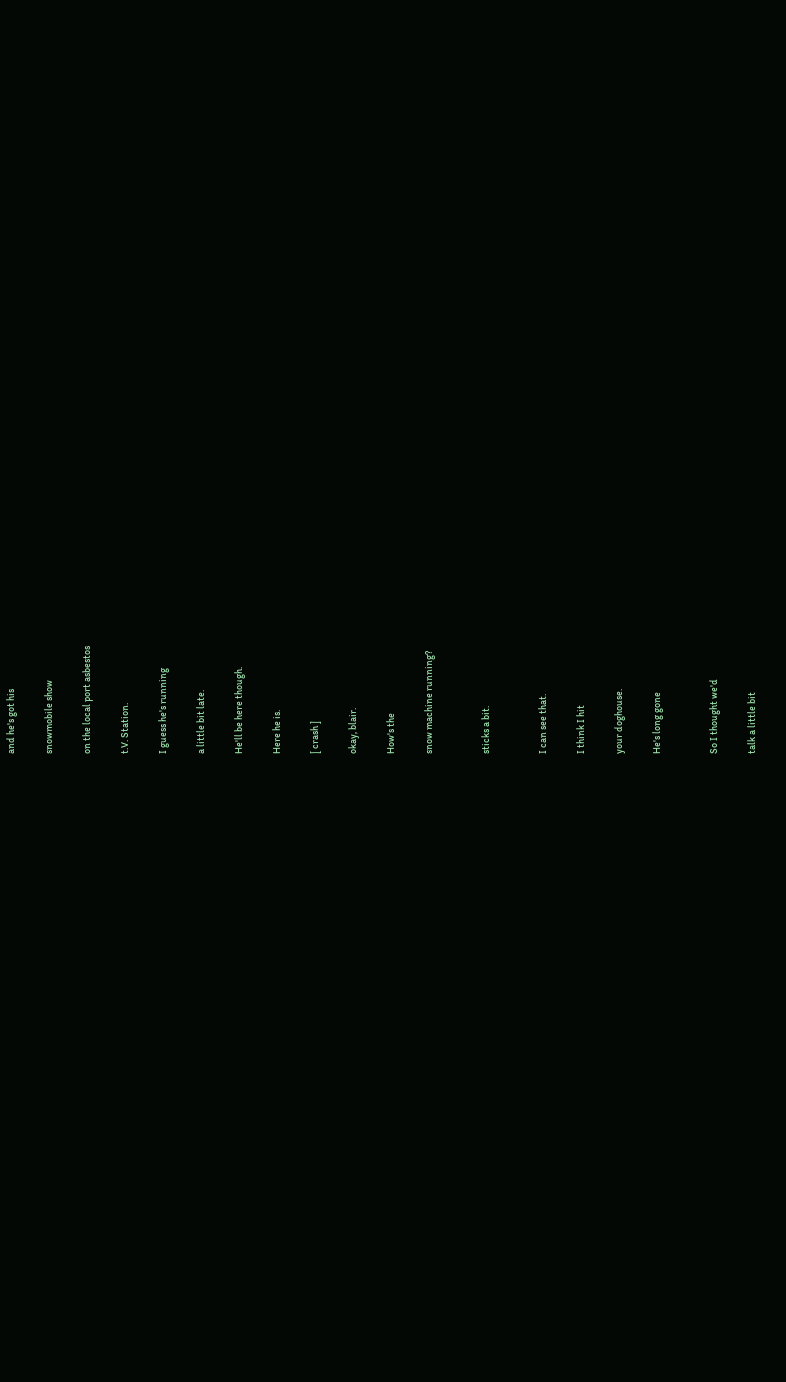and he's got his

snowmobile show

on the local port asbestos

t.V. Station.

I guess he's running

a little bit late.

He'll be here though.

Here he is.

[ crash ]

okay, blair.

How's the

snow machine running?


sticks a bit.


I can see that.

I think I hit

your doghouse.

He's long gone


So I thought we'd

talk a little bit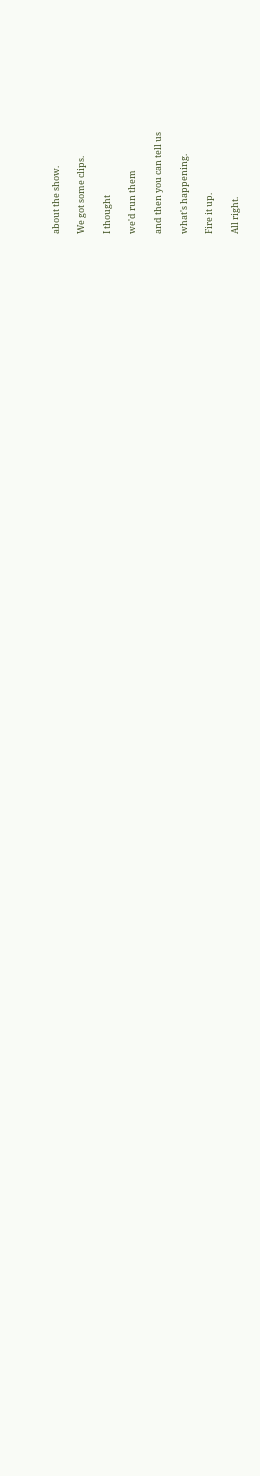about the show.

We got some clips.

I thought

we'd run them

and then you can tell us

what's happening.

Fire it up.

All right.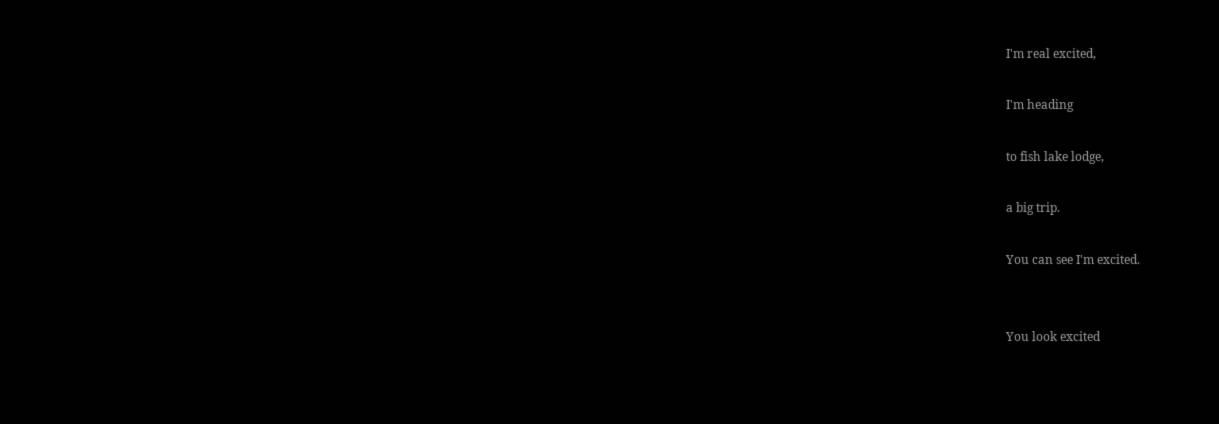I'm real excited,

I'm heading

to fish lake lodge,

a big trip.

You can see I'm excited.


You look excited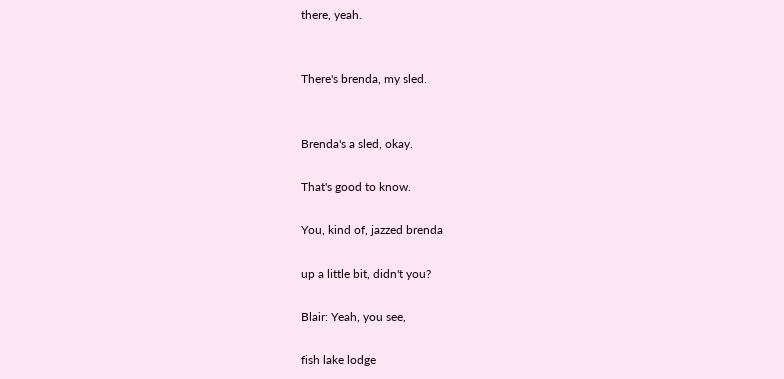there, yeah.


There's brenda, my sled.


Brenda's a sled, okay.

That's good to know.

You, kind of, jazzed brenda

up a little bit, didn't you?

Blair: Yeah, you see,

fish lake lodge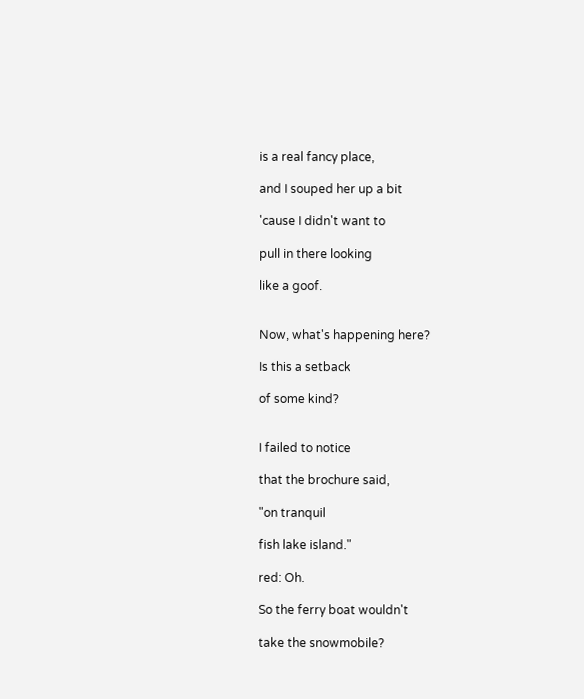is a real fancy place,

and I souped her up a bit

'cause I didn't want to

pull in there looking

like a goof.


Now, what's happening here?

Is this a setback

of some kind?


I failed to notice

that the brochure said,

"on tranquil

fish lake island."

red: Oh.

So the ferry boat wouldn't

take the snowmobile?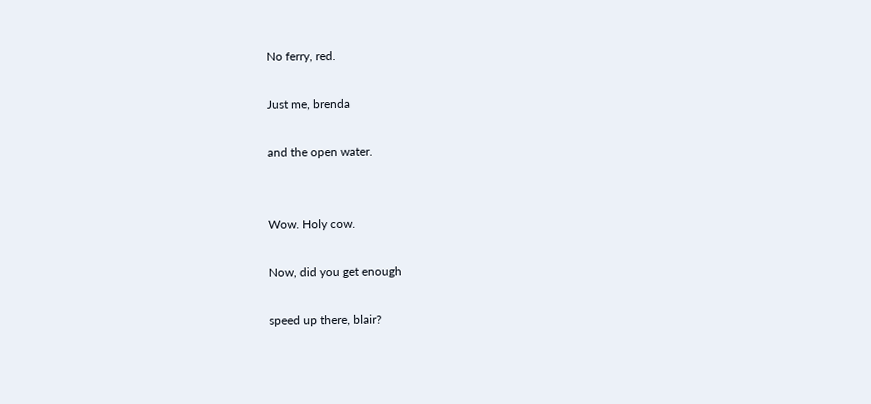No ferry, red.

Just me, brenda

and the open water.


Wow. Holy cow.

Now, did you get enough

speed up there, blair?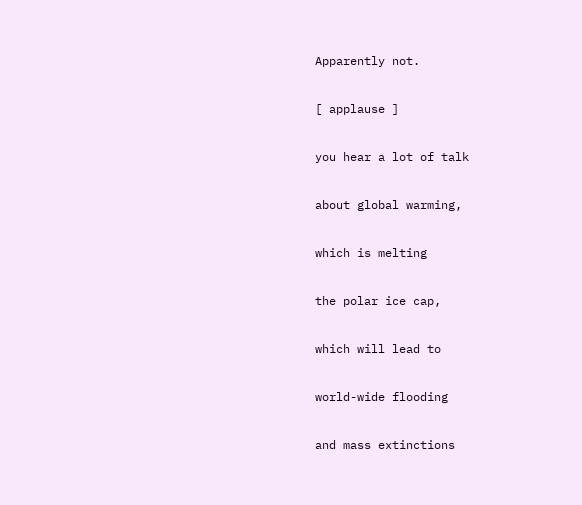Apparently not.

[ applause ]

you hear a lot of talk

about global warming,

which is melting

the polar ice cap,

which will lead to

world-wide flooding

and mass extinctions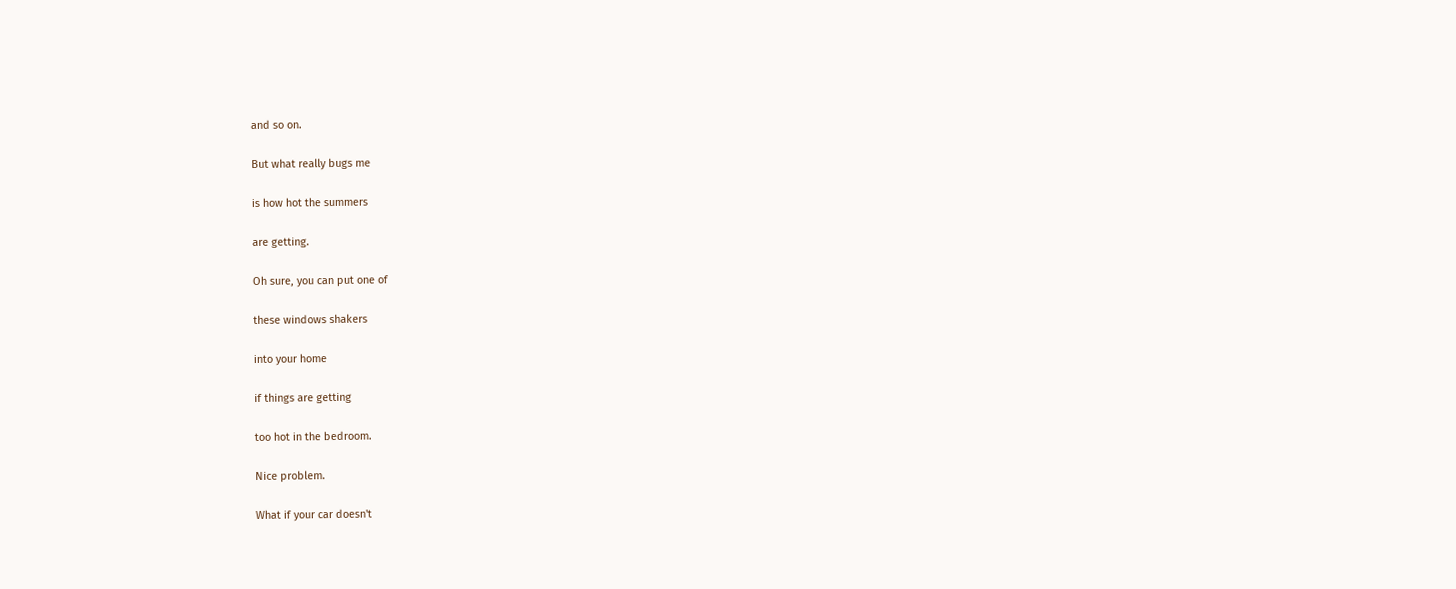and so on.

But what really bugs me

is how hot the summers

are getting.

Oh sure, you can put one of

these windows shakers

into your home

if things are getting

too hot in the bedroom.

Nice problem.

What if your car doesn't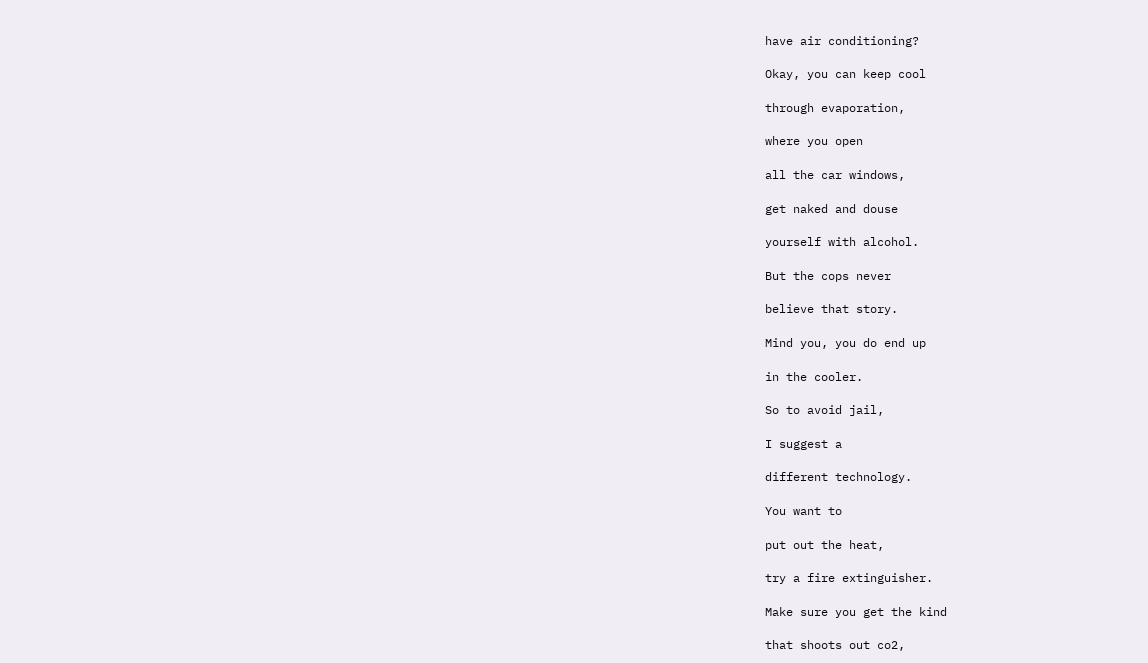have air conditioning?

Okay, you can keep cool

through evaporation,

where you open

all the car windows,

get naked and douse

yourself with alcohol.

But the cops never

believe that story.

Mind you, you do end up

in the cooler.

So to avoid jail,

I suggest a

different technology.

You want to

put out the heat,

try a fire extinguisher.

Make sure you get the kind

that shoots out co2,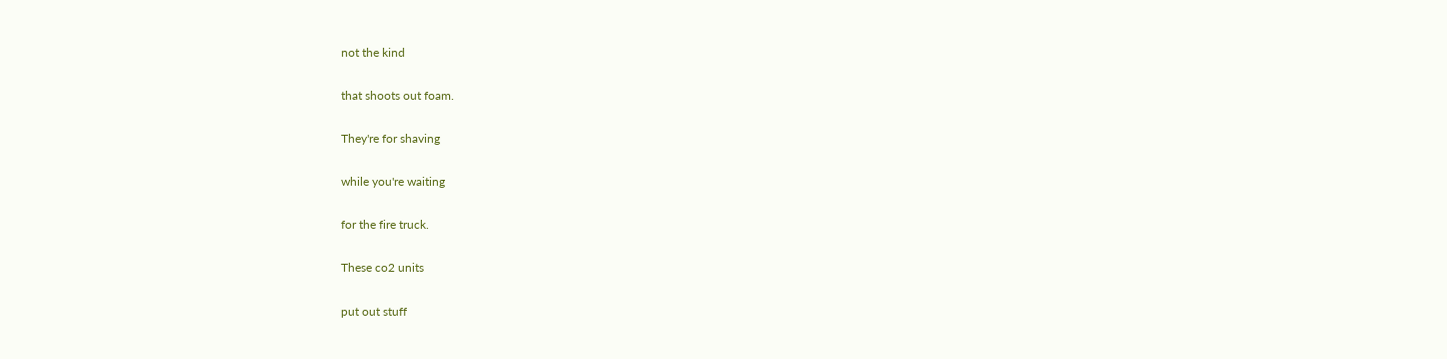not the kind

that shoots out foam.

They're for shaving

while you're waiting

for the fire truck.

These co2 units

put out stuff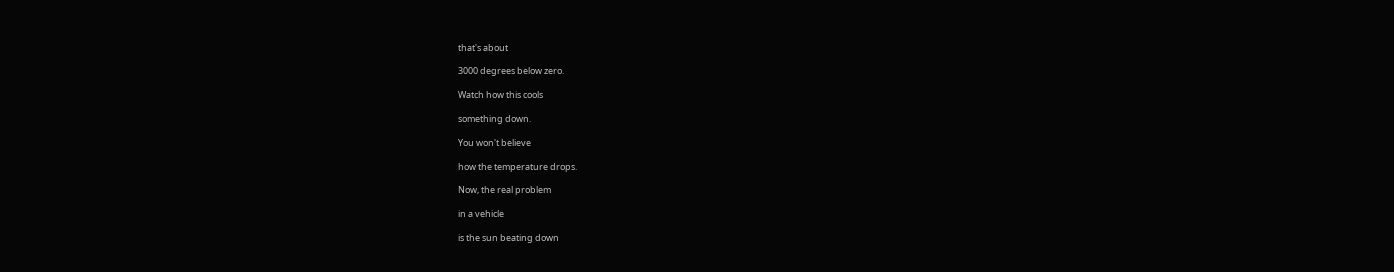that's about

3000 degrees below zero.

Watch how this cools

something down.

You won't believe

how the temperature drops.

Now, the real problem

in a vehicle

is the sun beating down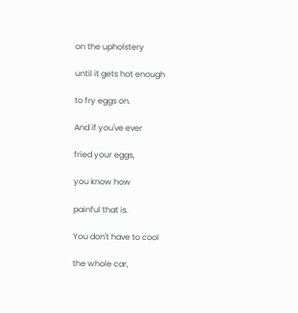on the upholstery

until it gets hot enough

to fry eggs on.

And if you've ever

fried your eggs,

you know how

painful that is.

You don't have to cool

the whole car,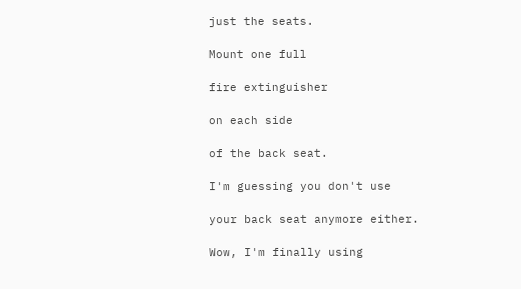just the seats.

Mount one full

fire extinguisher

on each side

of the back seat.

I'm guessing you don't use

your back seat anymore either.

Wow, I'm finally using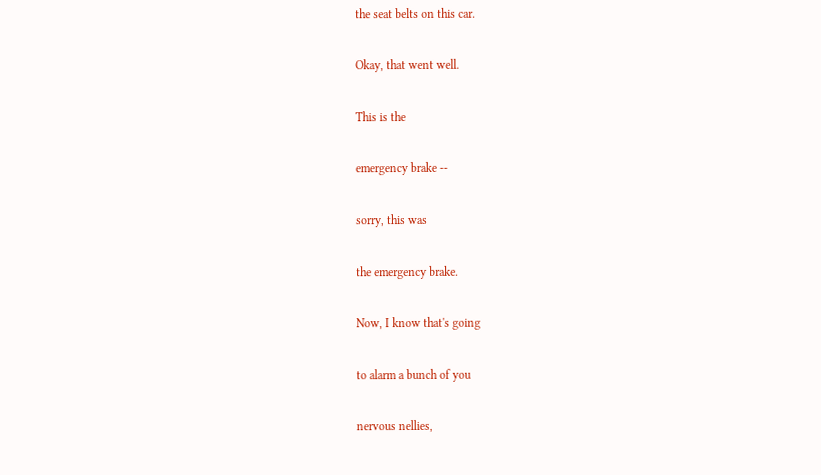the seat belts on this car.

Okay, that went well.

This is the

emergency brake --

sorry, this was

the emergency brake.

Now, I know that's going

to alarm a bunch of you

nervous nellies,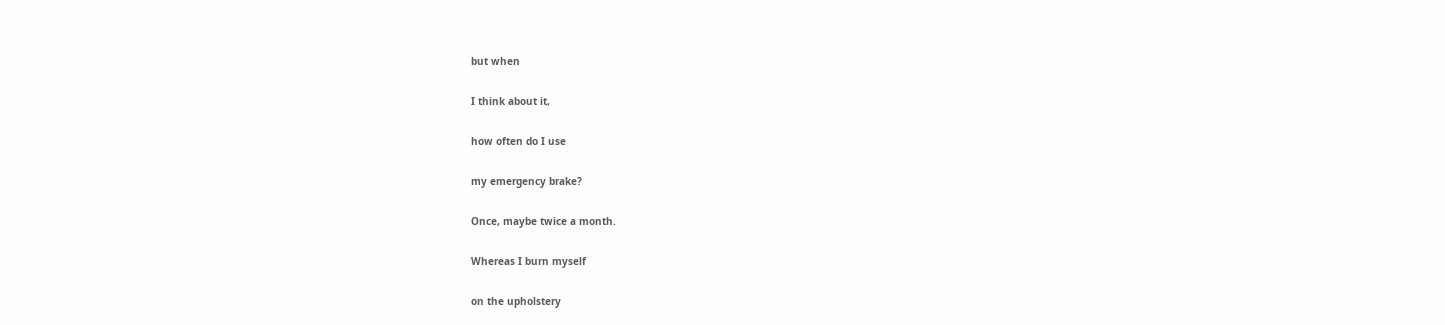but when

I think about it,

how often do I use

my emergency brake?

Once, maybe twice a month.

Whereas I burn myself

on the upholstery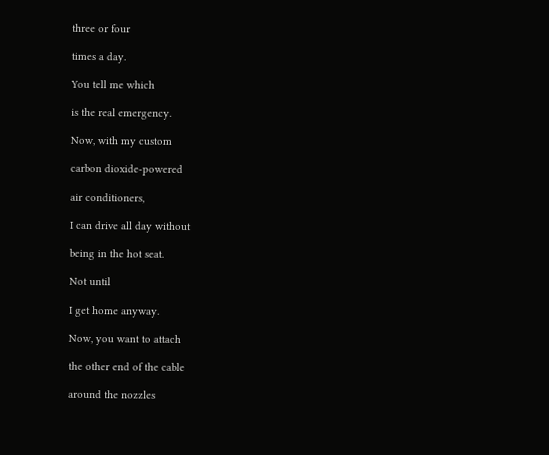three or four

times a day.

You tell me which

is the real emergency.

Now, with my custom

carbon dioxide-powered

air conditioners,

I can drive all day without

being in the hot seat.

Not until

I get home anyway.

Now, you want to attach

the other end of the cable

around the nozzles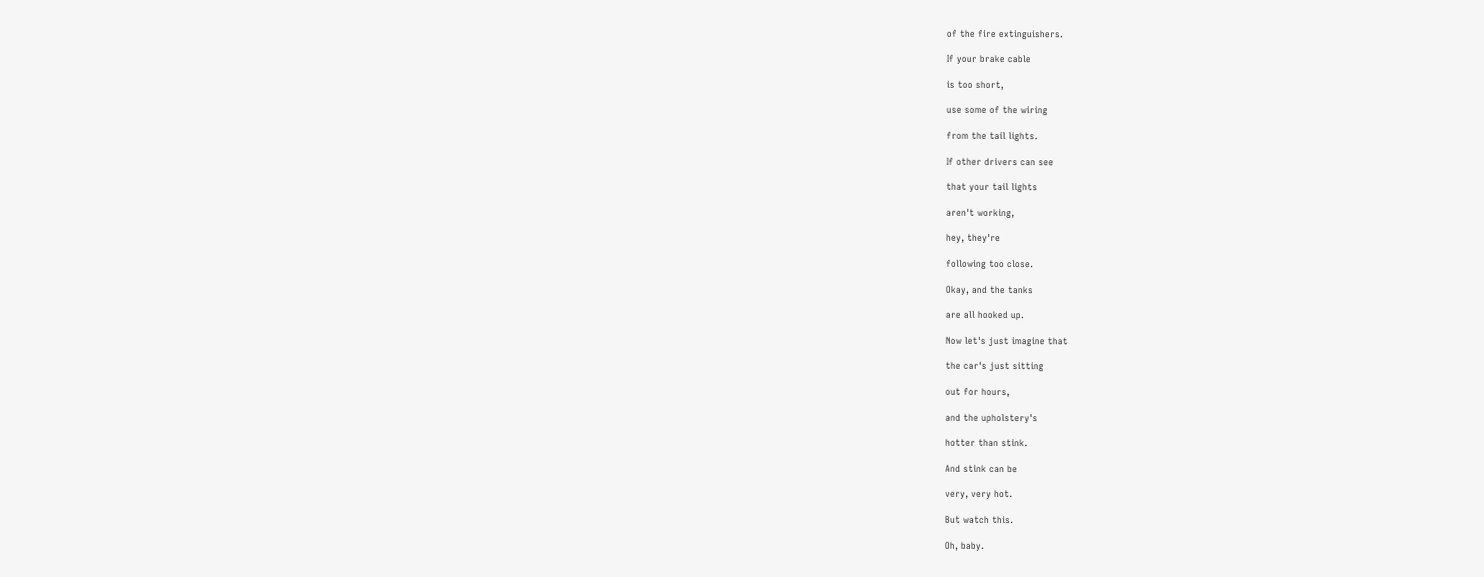of the fire extinguishers.

If your brake cable

is too short,

use some of the wiring

from the tail lights.

If other drivers can see

that your tail lights

aren't working,

hey, they're

following too close.

Okay, and the tanks

are all hooked up.

Now let's just imagine that

the car's just sitting

out for hours,

and the upholstery's

hotter than stink.

And stink can be

very, very hot.

But watch this.

Oh, baby.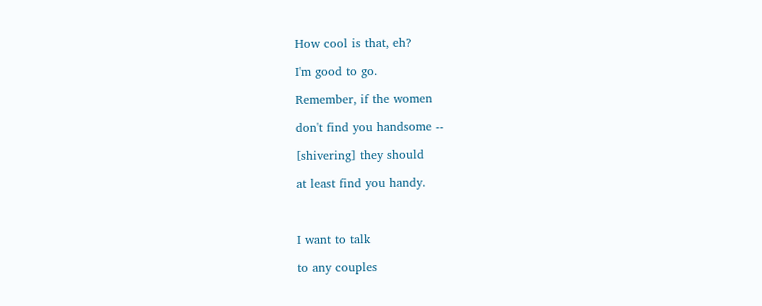How cool is that, eh?

I'm good to go.

Remember, if the women

don't find you handsome --

[shivering] they should

at least find you handy.



I want to talk

to any couples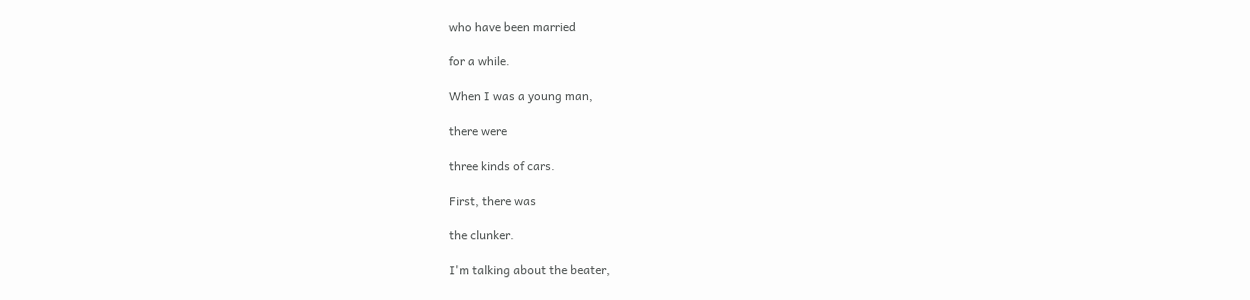who have been married

for a while.

When I was a young man,

there were

three kinds of cars.

First, there was

the clunker.

I'm talking about the beater,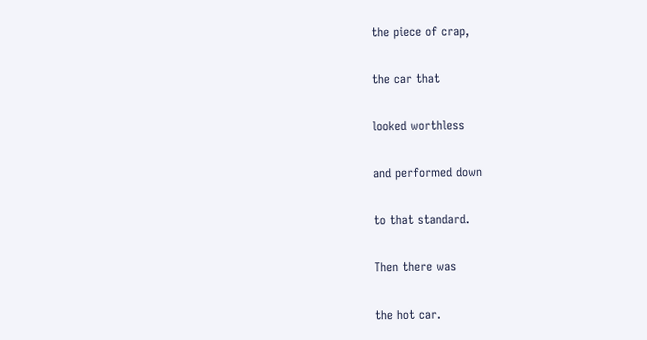the piece of crap,

the car that

looked worthless

and performed down

to that standard.

Then there was

the hot car.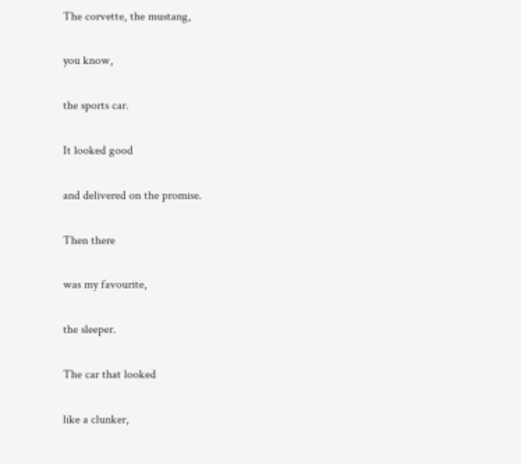The corvette, the mustang,

you know,

the sports car.

It looked good

and delivered on the promise.

Then there

was my favourite,

the sleeper.

The car that looked

like a clunker,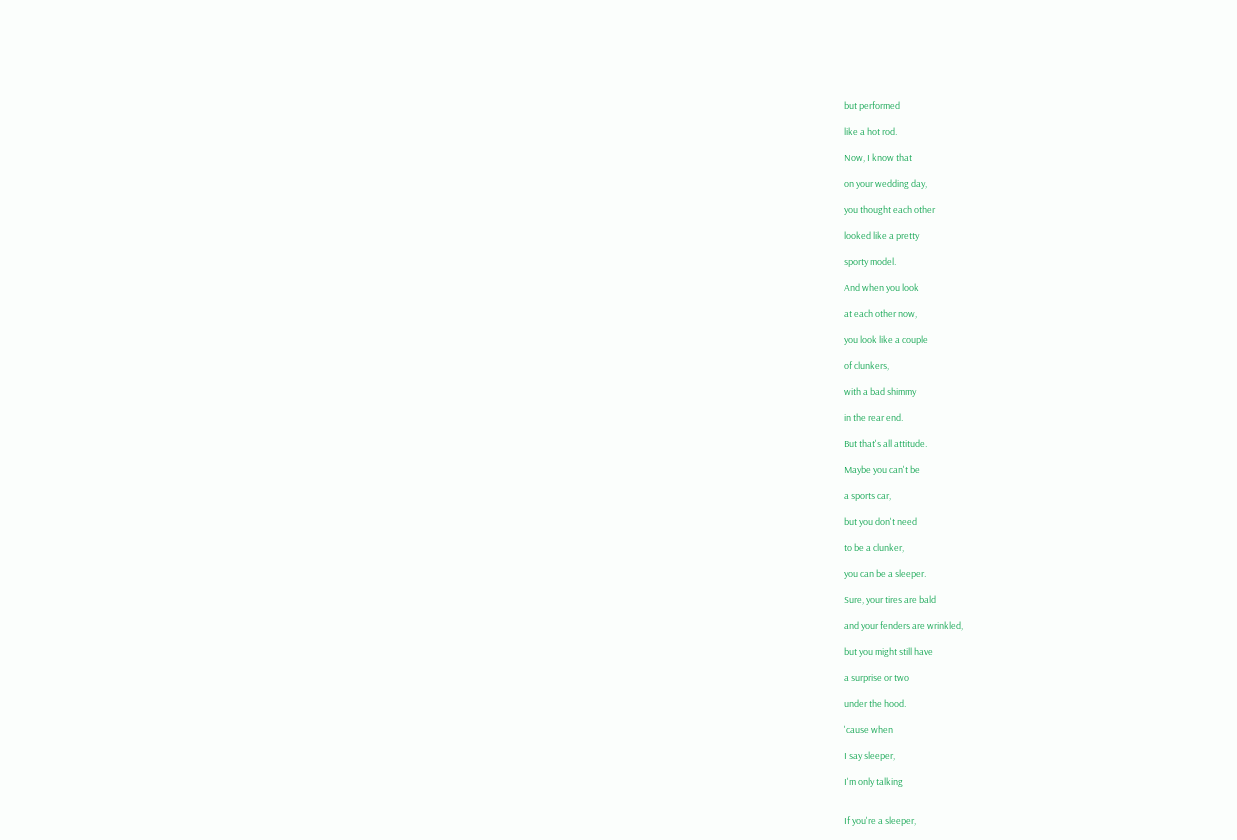but performed

like a hot rod.

Now, I know that

on your wedding day,

you thought each other

looked like a pretty

sporty model.

And when you look

at each other now,

you look like a couple

of clunkers,

with a bad shimmy

in the rear end.

But that's all attitude.

Maybe you can't be

a sports car,

but you don't need

to be a clunker,

you can be a sleeper.

Sure, your tires are bald

and your fenders are wrinkled,

but you might still have

a surprise or two

under the hood.

'cause when

I say sleeper,

I'm only talking


If you're a sleeper,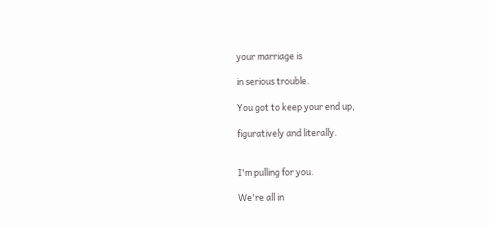your marriage is

in serious trouble.

You got to keep your end up,

figuratively and literally.


I'm pulling for you.

We're all in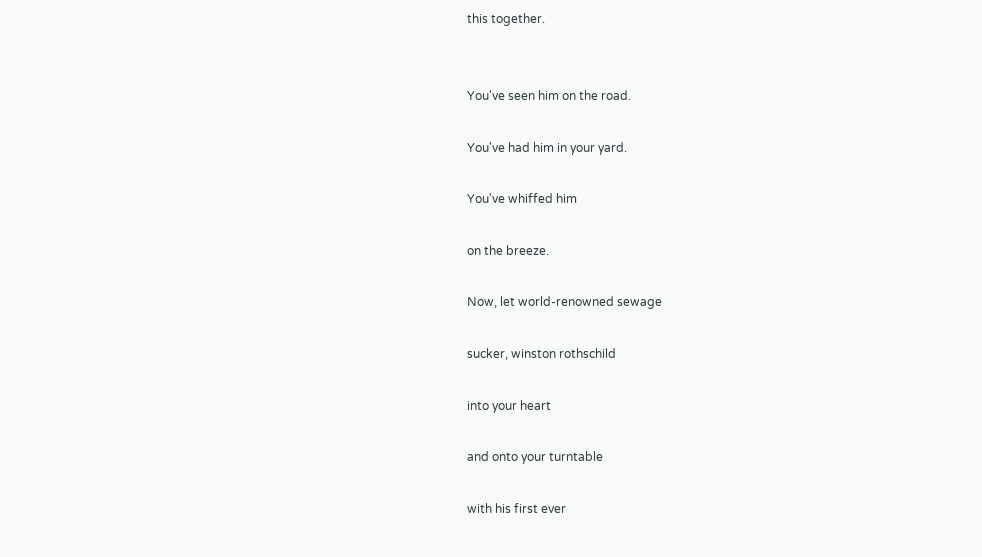this together.


You've seen him on the road.

You've had him in your yard.

You've whiffed him

on the breeze.

Now, let world-renowned sewage

sucker, winston rothschild

into your heart

and onto your turntable

with his first ever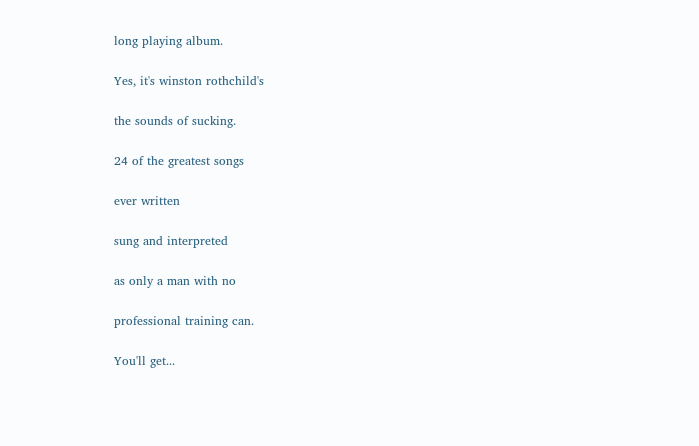long playing album.

Yes, it's winston rothchild's

the sounds of sucking.

24 of the greatest songs

ever written

sung and interpreted

as only a man with no

professional training can.

You'll get...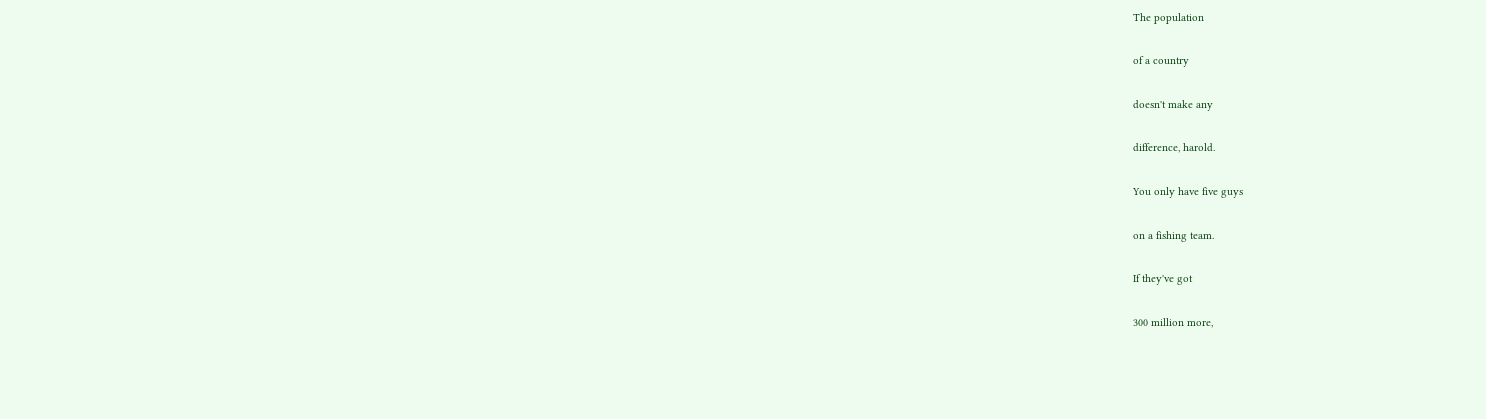The population

of a country

doesn't make any

difference, harold.

You only have five guys

on a fishing team.

If they've got

300 million more,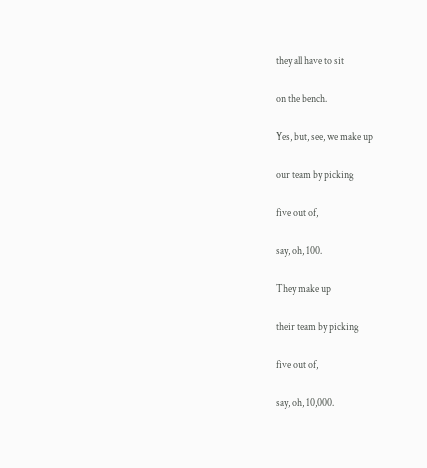they all have to sit

on the bench.

Yes, but, see, we make up

our team by picking

five out of,

say, oh, 100.

They make up

their team by picking

five out of,

say, oh, 10,000.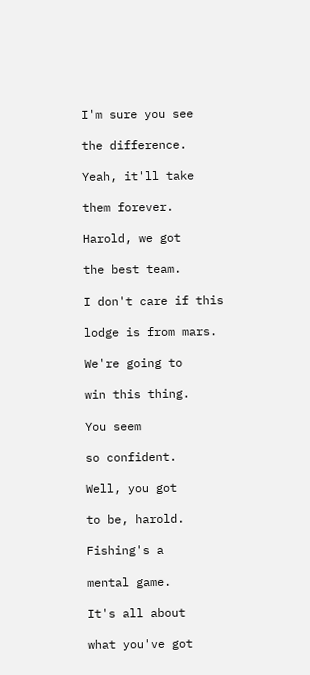I'm sure you see

the difference.

Yeah, it'll take

them forever.

Harold, we got

the best team.

I don't care if this

lodge is from mars.

We're going to

win this thing.

You seem

so confident.

Well, you got

to be, harold.

Fishing's a

mental game.

It's all about

what you've got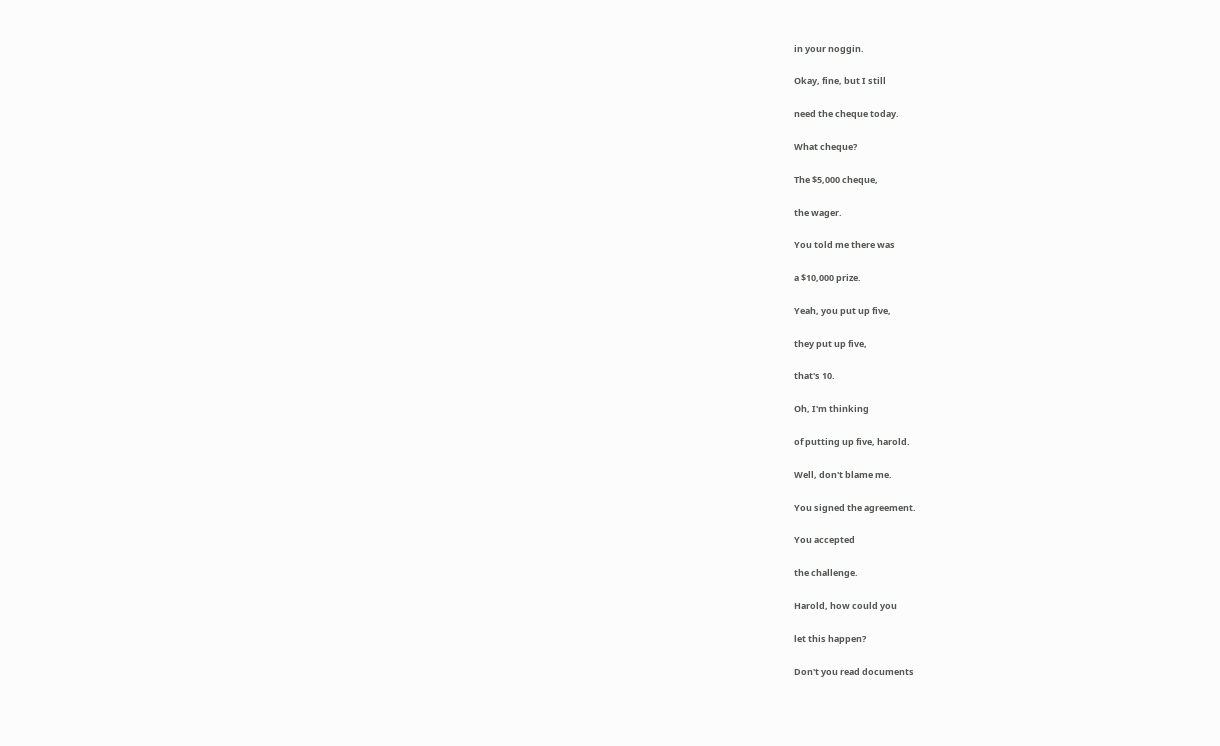in your noggin.

Okay, fine, but I still

need the cheque today.

What cheque?

The $5,000 cheque,

the wager.

You told me there was

a $10,000 prize.

Yeah, you put up five,

they put up five,

that's 10.

Oh, I'm thinking

of putting up five, harold.

Well, don't blame me.

You signed the agreement.

You accepted

the challenge.

Harold, how could you

let this happen?

Don't you read documents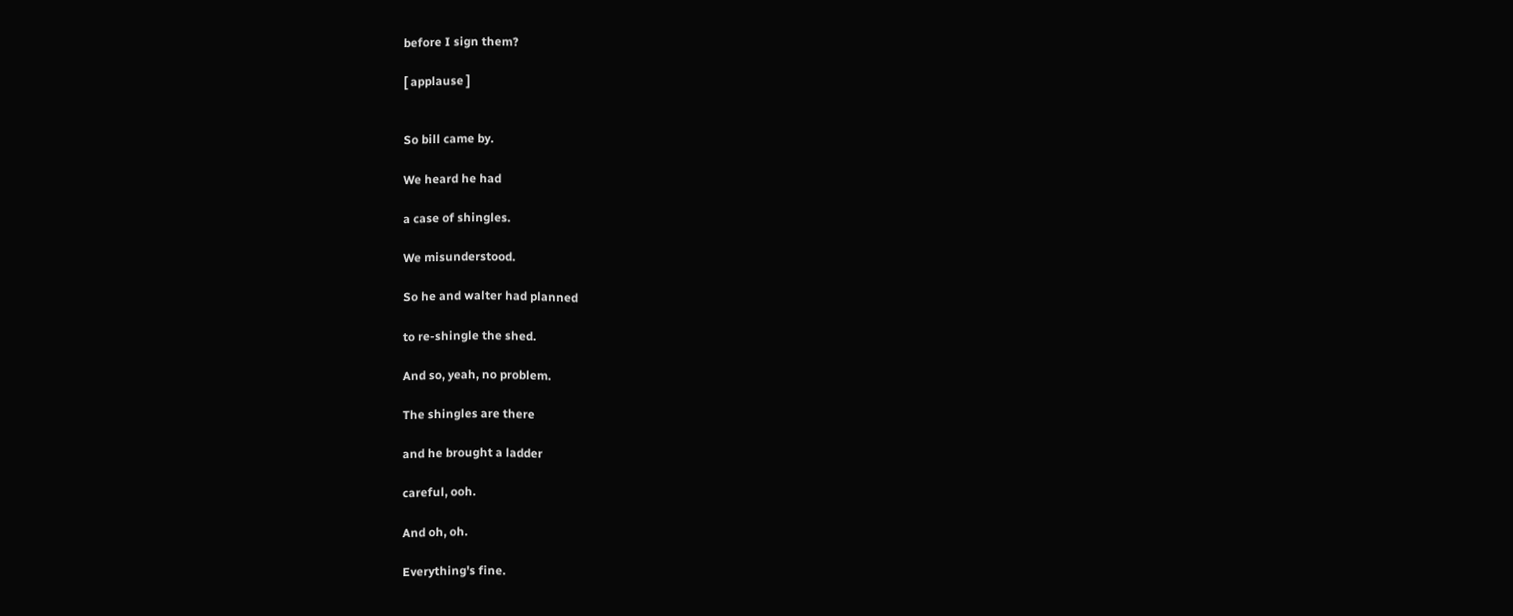before I sign them?

[ applause ]


So bill came by.

We heard he had

a case of shingles.

We misunderstood.

So he and walter had planned

to re-shingle the shed.

And so, yeah, no problem.

The shingles are there

and he brought a ladder

careful, ooh.

And oh, oh.

Everything's fine.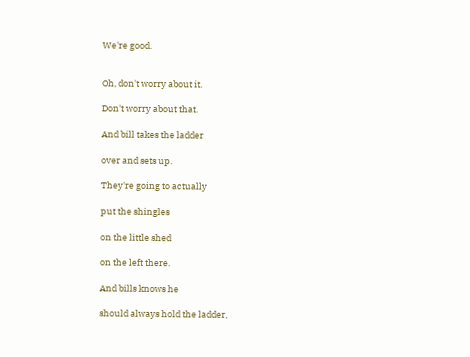We're good.


Oh, don't worry about it.

Don't worry about that.

And bill takes the ladder

over and sets up.

They're going to actually

put the shingles

on the little shed

on the left there.

And bills knows he

should always hold the ladder,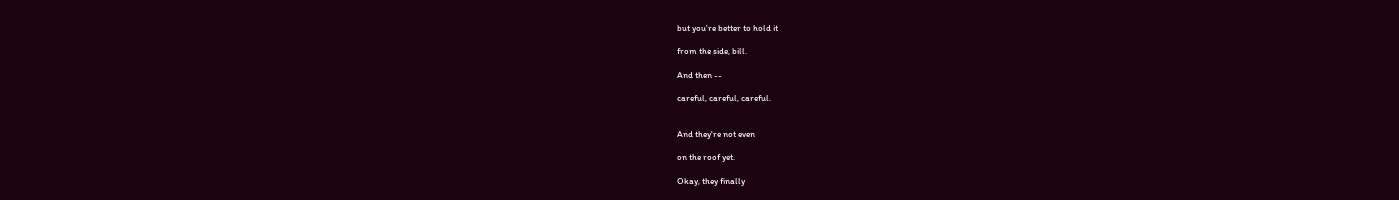but you're better to hold it

from the side, bill.

And then --

careful, careful, careful.


And they're not even

on the roof yet.

Okay, they finally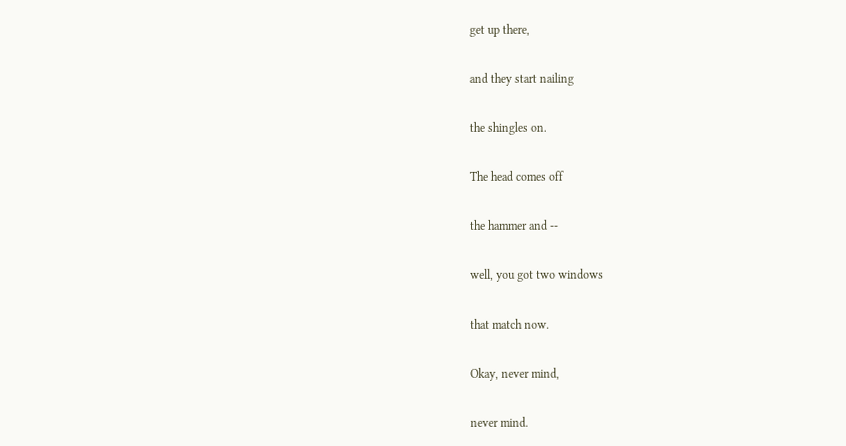get up there,

and they start nailing

the shingles on.

The head comes off

the hammer and --

well, you got two windows

that match now.

Okay, never mind,

never mind.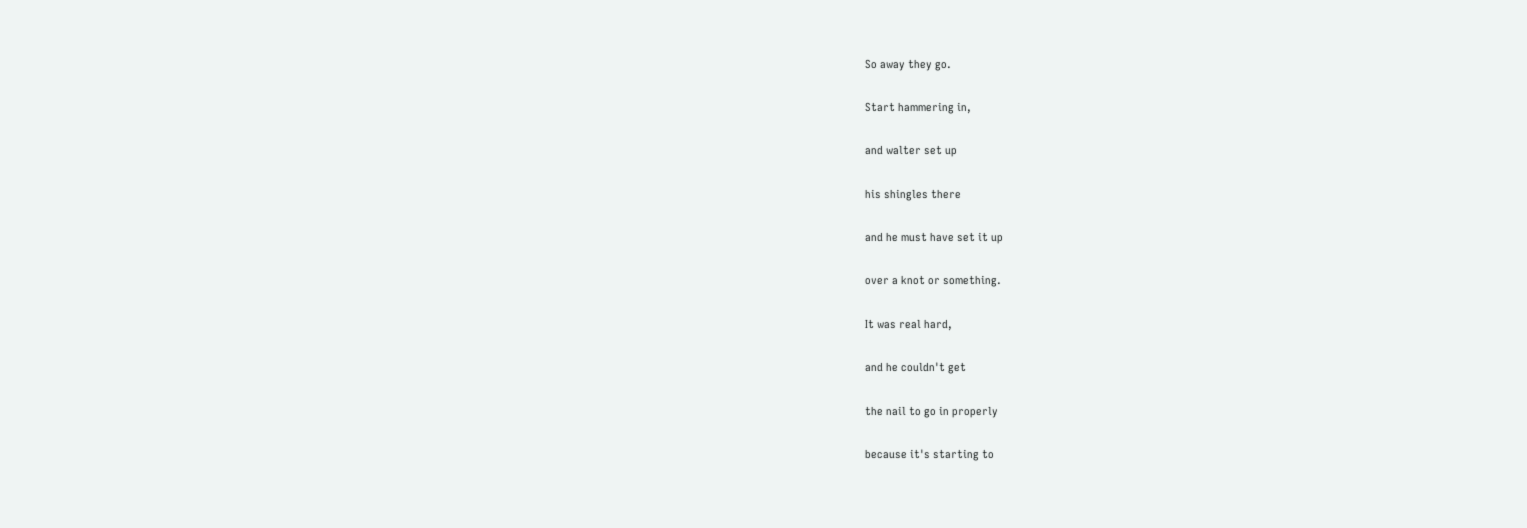So away they go.

Start hammering in,

and walter set up

his shingles there

and he must have set it up

over a knot or something.

It was real hard,

and he couldn't get

the nail to go in properly

because it's starting to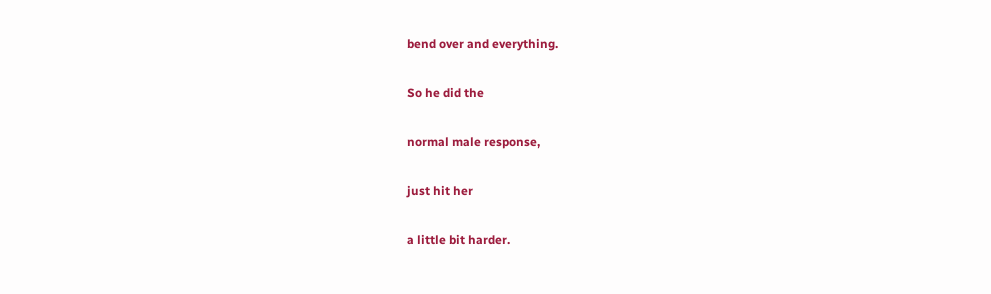bend over and everything.

So he did the

normal male response,

just hit her

a little bit harder.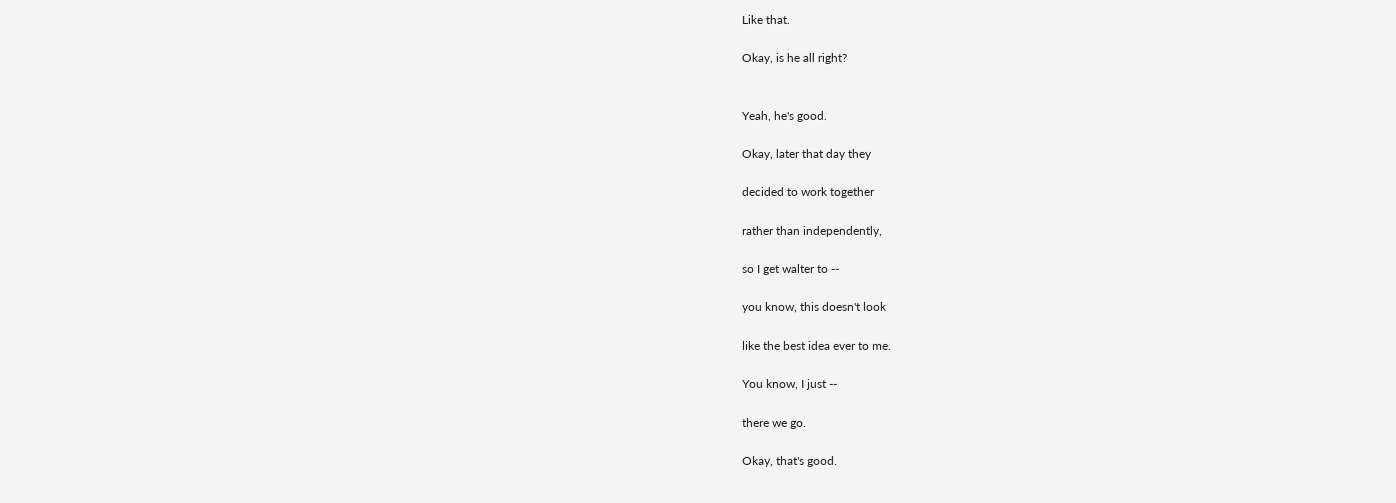Like that.

Okay, is he all right?


Yeah, he's good.

Okay, later that day they

decided to work together

rather than independently,

so I get walter to --

you know, this doesn't look

like the best idea ever to me.

You know, I just --

there we go.

Okay, that's good.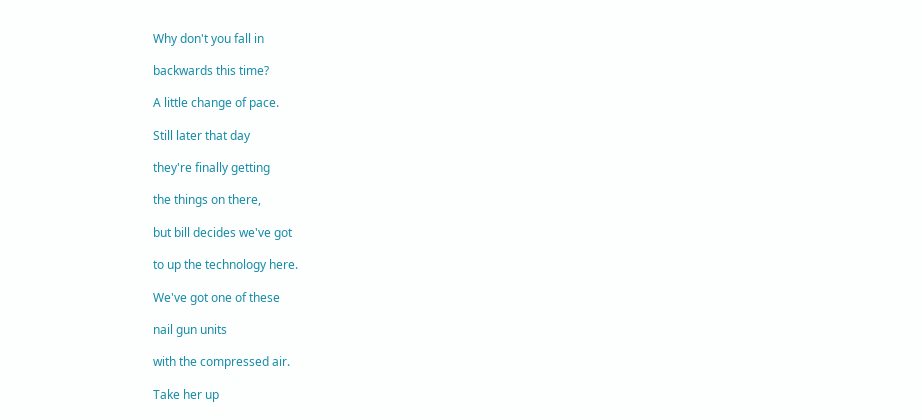Why don't you fall in

backwards this time?

A little change of pace.

Still later that day

they're finally getting

the things on there,

but bill decides we've got

to up the technology here.

We've got one of these

nail gun units

with the compressed air.

Take her up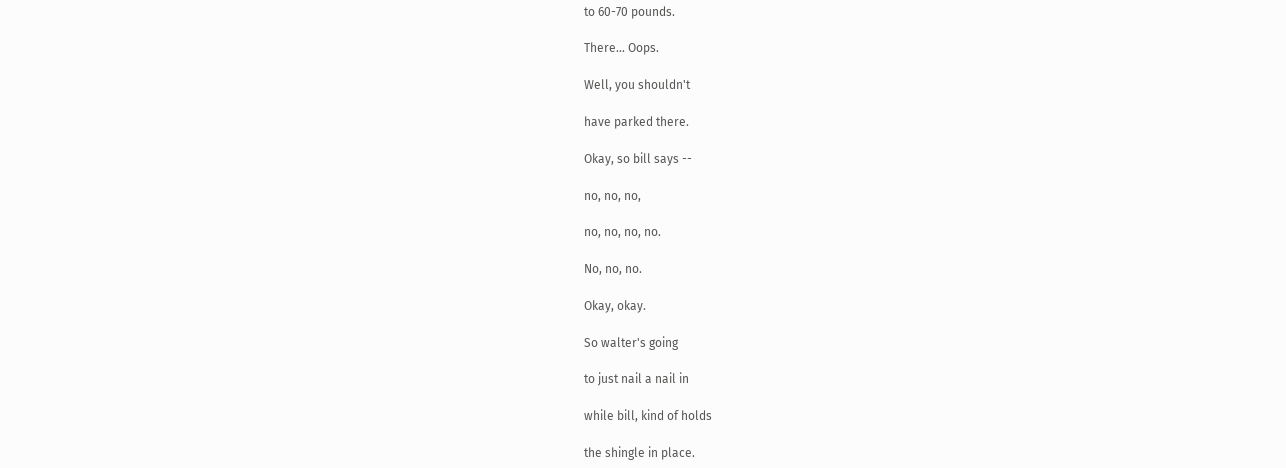to 60-70 pounds.

There... Oops.

Well, you shouldn't

have parked there.

Okay, so bill says --

no, no, no,

no, no, no, no.

No, no, no.

Okay, okay.

So walter's going

to just nail a nail in

while bill, kind of holds

the shingle in place.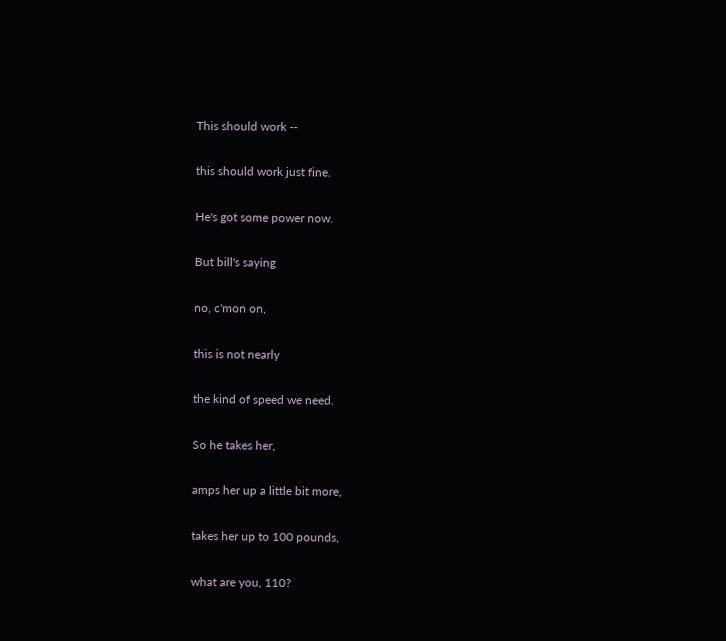This should work --

this should work just fine.

He's got some power now.

But bill's saying

no, c'mon on,

this is not nearly

the kind of speed we need.

So he takes her,

amps her up a little bit more,

takes her up to 100 pounds,

what are you, 110?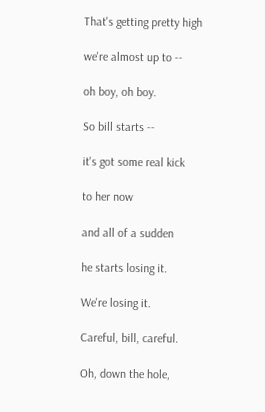That's getting pretty high

we're almost up to --

oh boy, oh boy.

So bill starts --

it's got some real kick

to her now

and all of a sudden

he starts losing it.

We're losing it.

Careful, bill, careful.

Oh, down the hole,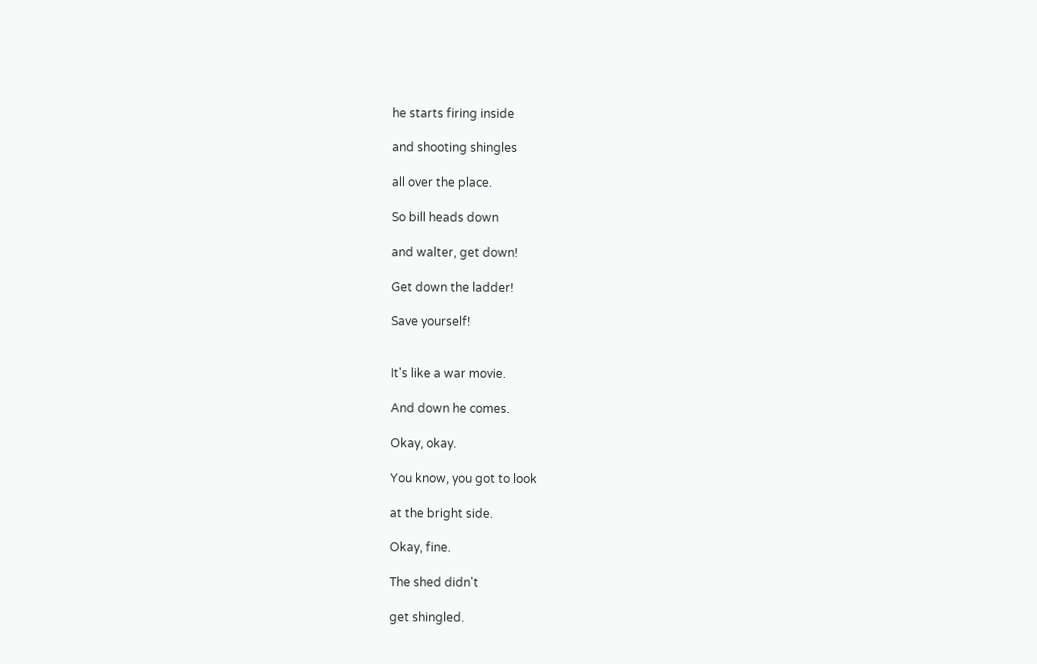he starts firing inside

and shooting shingles

all over the place.

So bill heads down

and walter, get down!

Get down the ladder!

Save yourself!


It's like a war movie.

And down he comes.

Okay, okay.

You know, you got to look

at the bright side.

Okay, fine.

The shed didn't

get shingled.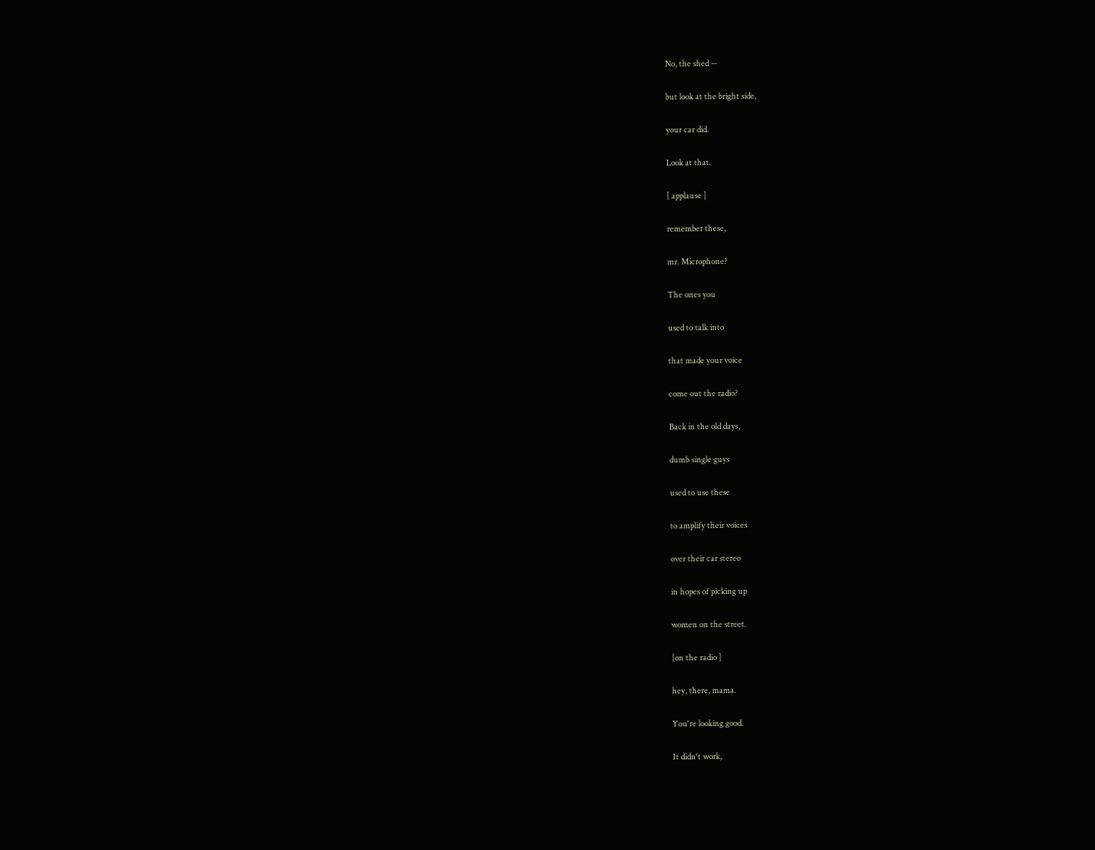No, the shed --

but look at the bright side,

your car did.

Look at that.

[ applause ]

remember these,

mr. Microphone?

The ones you

used to talk into

that made your voice

come out the radio?

Back in the old days,

dumb single guys

used to use these

to amplify their voices

over their car stereo

in hopes of picking up

women on the street.

[on the radio ]

hey, there, mama.

You're looking good.

It didn't work,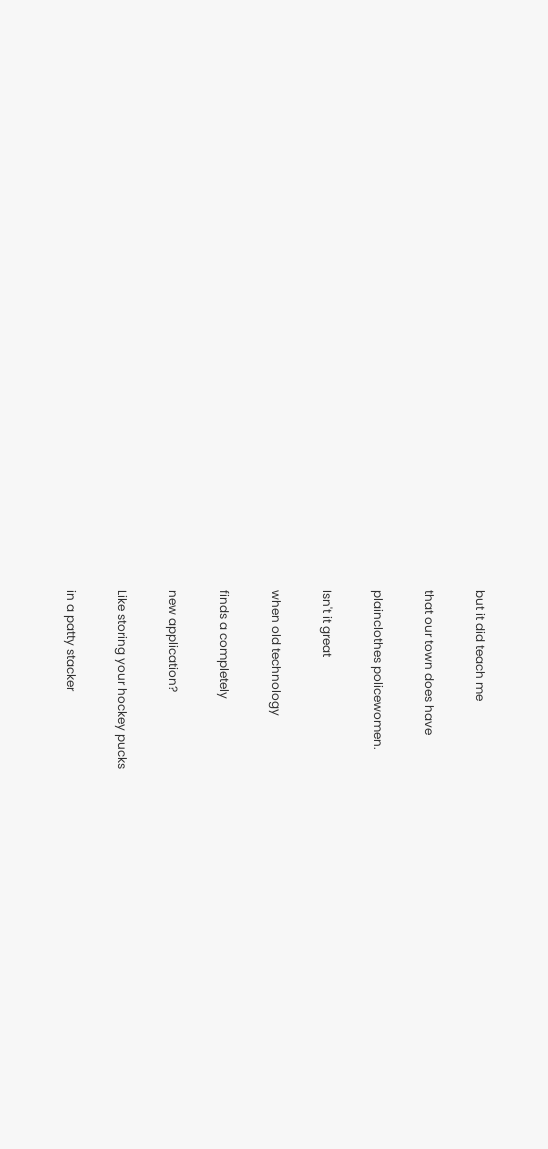but it did teach me

that our town does have

plainclothes policewomen.

Isn't it great

when old technology

finds a completely

new application?

Like storing your hockey pucks

in a patty stacker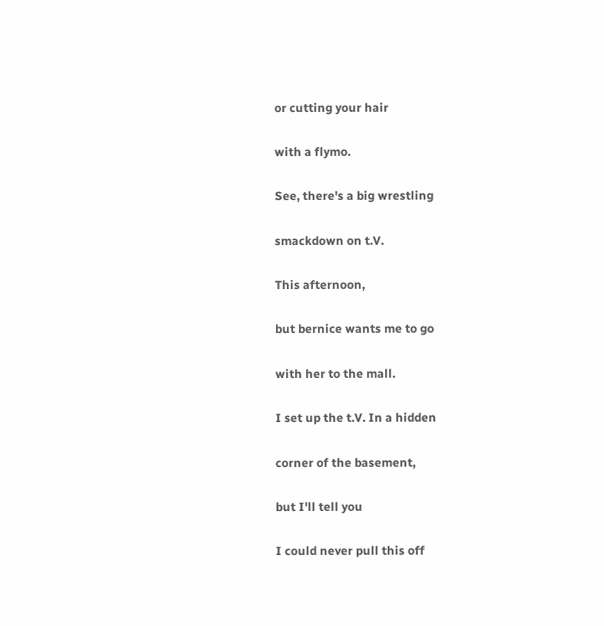or cutting your hair

with a flymo.

See, there's a big wrestling

smackdown on t.V.

This afternoon,

but bernice wants me to go

with her to the mall.

I set up the t.V. In a hidden

corner of the basement,

but I'll tell you

I could never pull this off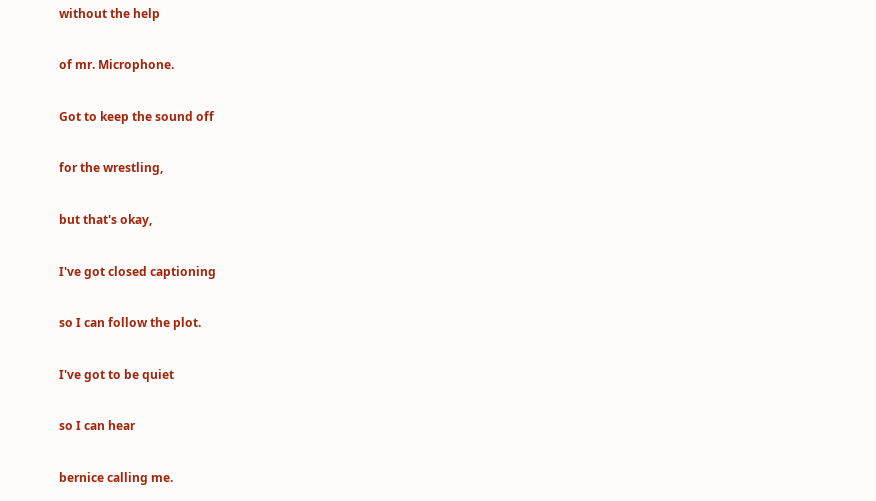without the help

of mr. Microphone.

Got to keep the sound off

for the wrestling,

but that's okay,

I've got closed captioning

so I can follow the plot.

I've got to be quiet

so I can hear

bernice calling me.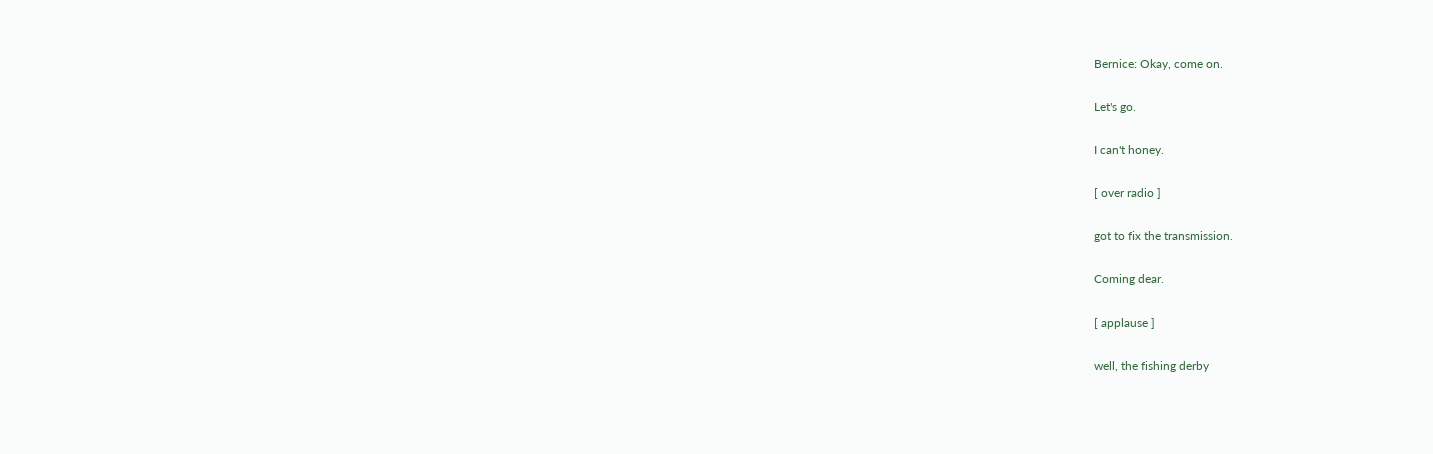Bernice: Okay, come on.

Let's go.

I can't honey.

[ over radio ]

got to fix the transmission.

Coming dear.

[ applause ]

well, the fishing derby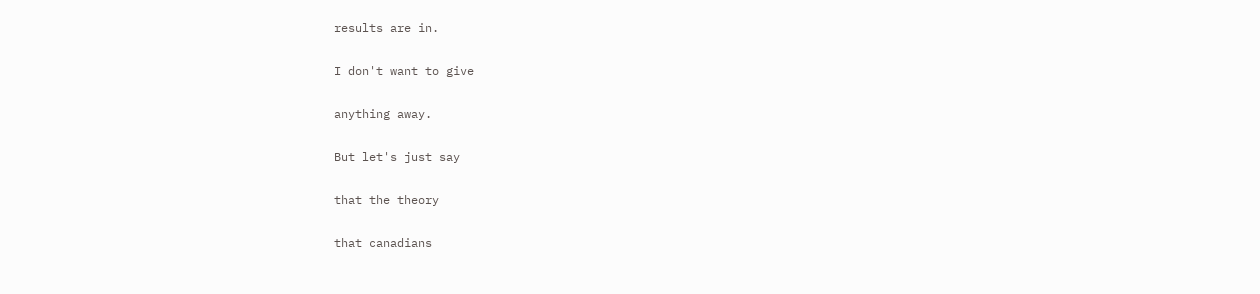results are in.

I don't want to give

anything away.

But let's just say

that the theory

that canadians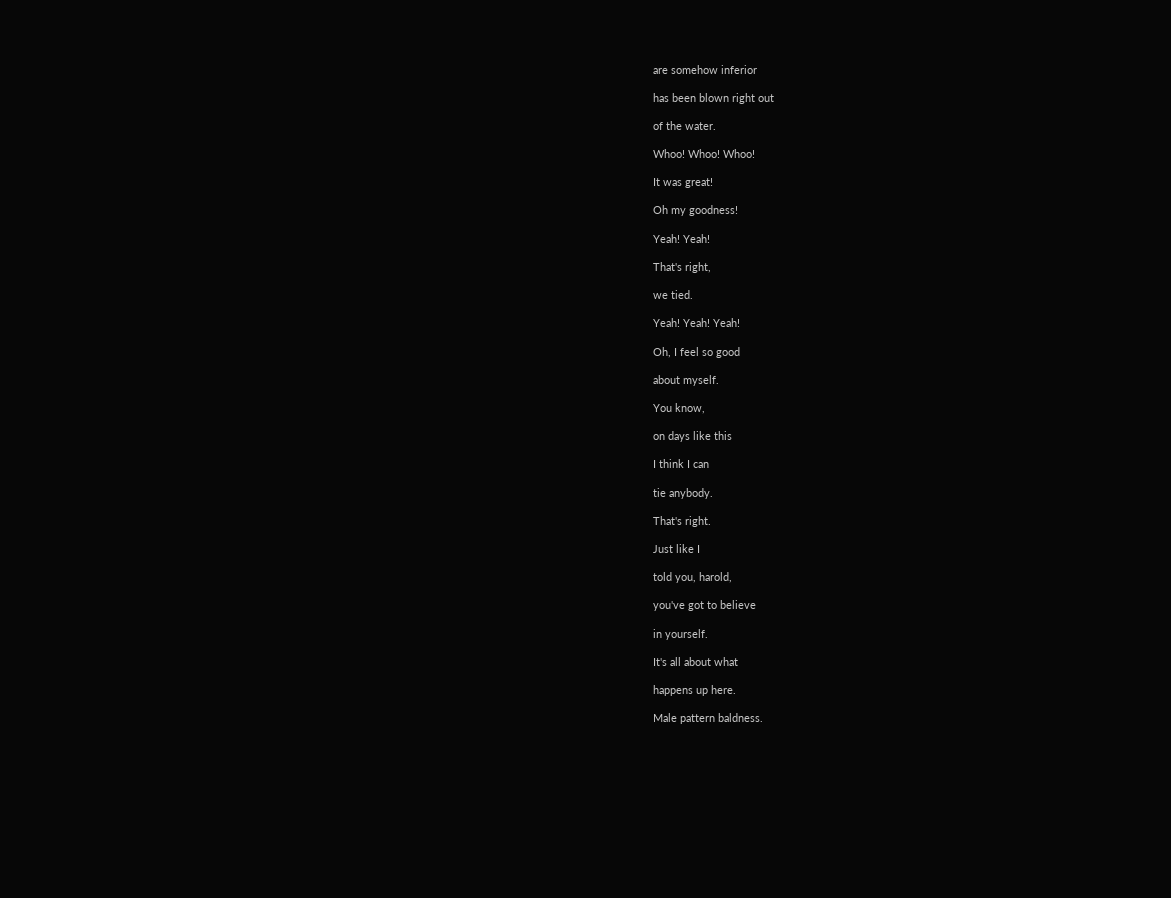are somehow inferior

has been blown right out

of the water.

Whoo! Whoo! Whoo!

It was great!

Oh my goodness!

Yeah! Yeah!

That's right,

we tied.

Yeah! Yeah! Yeah!

Oh, I feel so good

about myself.

You know,

on days like this

I think I can

tie anybody.

That's right.

Just like I

told you, harold,

you've got to believe

in yourself.

It's all about what

happens up here.

Male pattern baldness.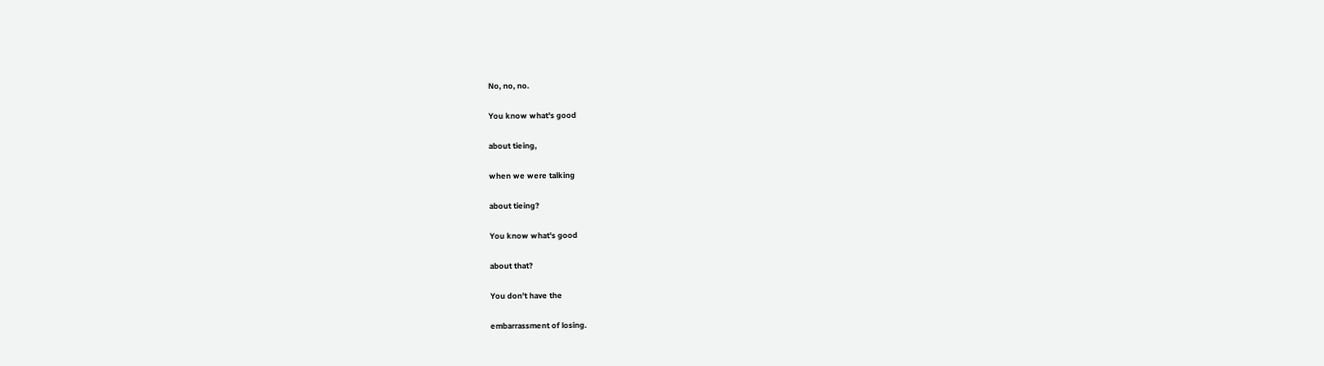No, no, no.

You know what's good

about tieing,

when we were talking

about tieing?

You know what's good

about that?

You don't have the

embarrassment of losing.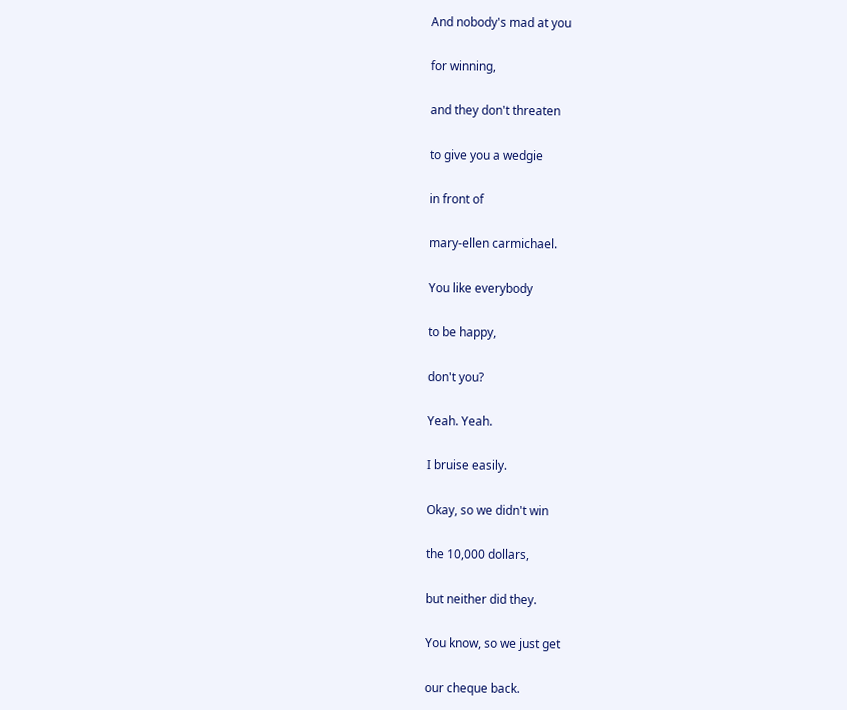And nobody's mad at you

for winning,

and they don't threaten

to give you a wedgie

in front of

mary-ellen carmichael.

You like everybody

to be happy,

don't you?

Yeah. Yeah.

I bruise easily.

Okay, so we didn't win

the 10,000 dollars,

but neither did they.

You know, so we just get

our cheque back.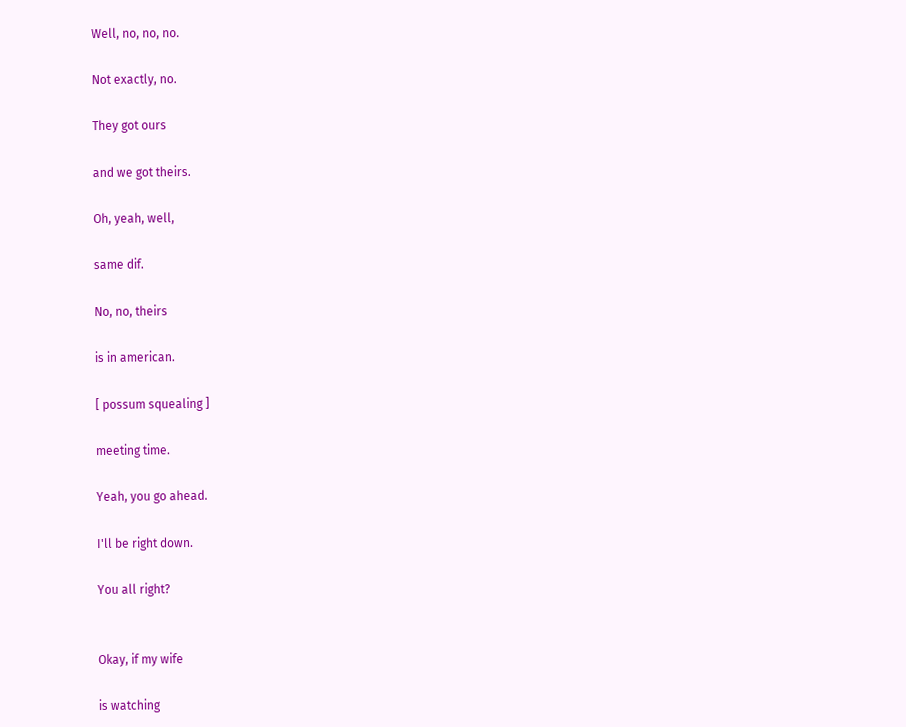Well, no, no, no.

Not exactly, no.

They got ours

and we got theirs.

Oh, yeah, well,

same dif.

No, no, theirs

is in american.

[ possum squealing ]

meeting time.

Yeah, you go ahead.

I'll be right down.

You all right?


Okay, if my wife

is watching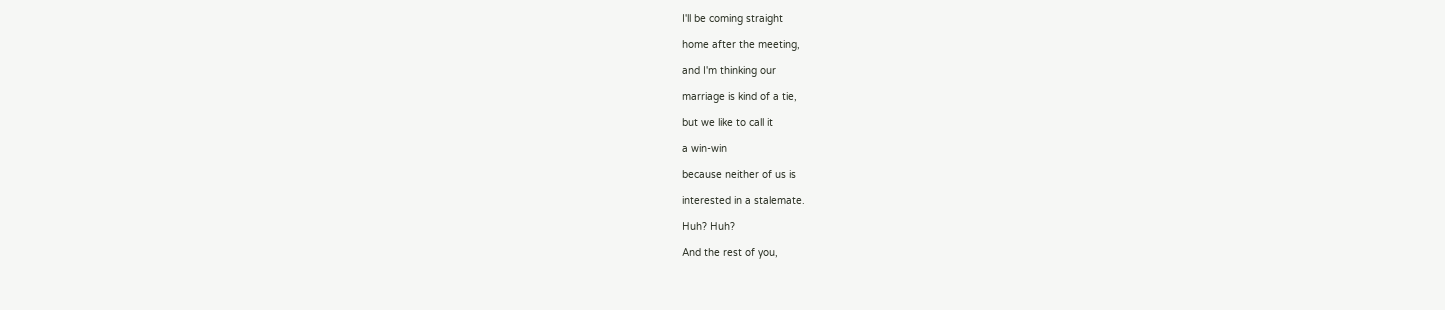I'll be coming straight

home after the meeting,

and I'm thinking our

marriage is kind of a tie,

but we like to call it

a win-win

because neither of us is

interested in a stalemate.

Huh? Huh?

And the rest of you,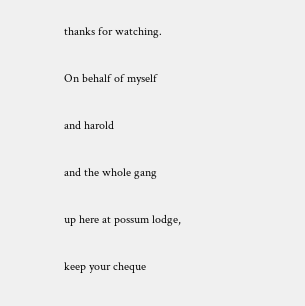thanks for watching.

On behalf of myself

and harold

and the whole gang

up here at possum lodge,

keep your cheque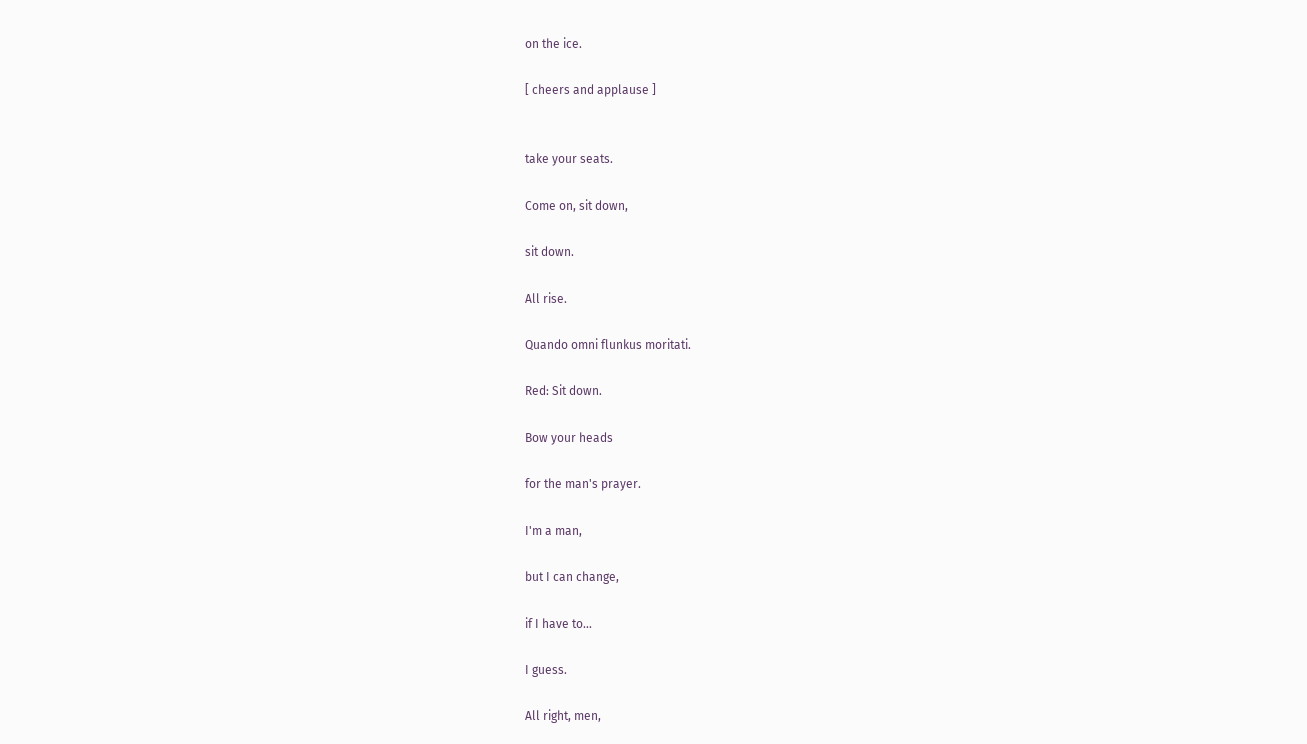on the ice.

[ cheers and applause ]


take your seats.

Come on, sit down,

sit down.

All rise.

Quando omni flunkus moritati.

Red: Sit down.

Bow your heads

for the man's prayer.

I'm a man,

but I can change,

if I have to...

I guess.

All right, men,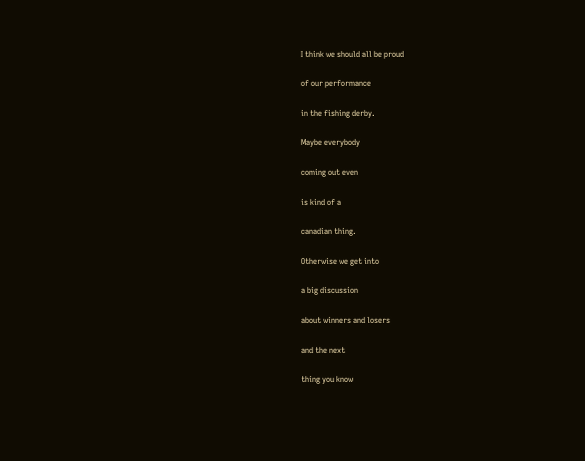I think we should all be proud

of our performance

in the fishing derby.

Maybe everybody

coming out even

is kind of a

canadian thing.

Otherwise we get into

a big discussion

about winners and losers

and the next

thing you know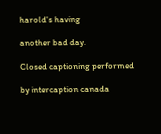harold's having

another bad day.

Closed captioning performed

by intercaption canada